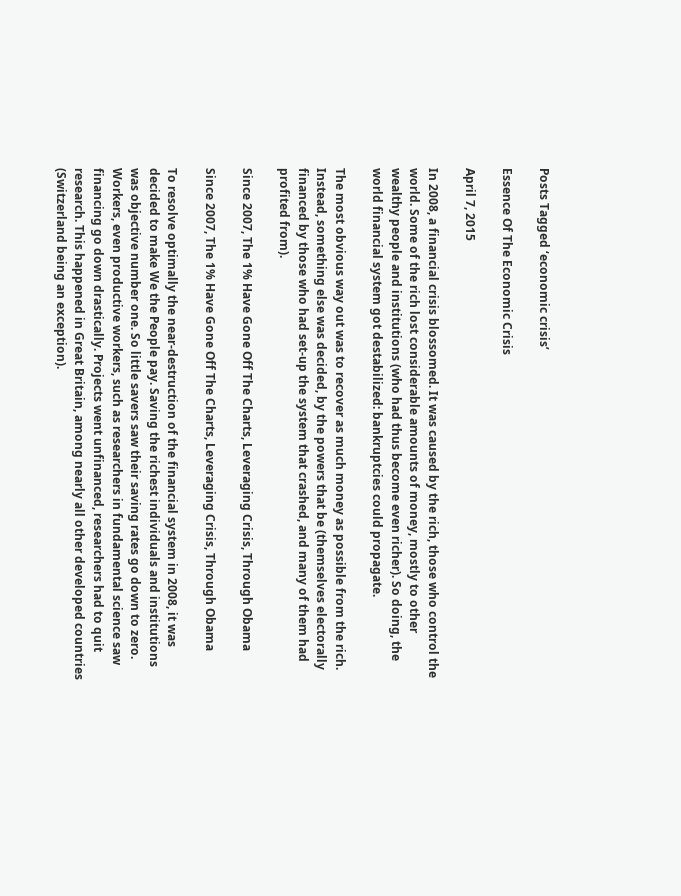Posts Tagged ‘economic crisis’

Essence Of The Economic Crisis

April 7, 2015

In 2008, a financial crisis blossomed. It was caused by the rich, those who control the world. Some of the rich lost considerable amounts of money, mostly to other wealthy people and institutions (who had thus become even richer). So doing, the world financial system got destabilized: bankruptcies could propagate.

The most obvious way out was to recover as much money as possible from the rich. Instead, something else was decided, by the powers that be (themselves electorally financed by those who had set-up the system that crashed, and many of them had profited from).

Since 2007, The 1% Have Gone Off The Charts, Leveraging Crisis, Through Obama

Since 2007, The 1% Have Gone Off The Charts, Leveraging Crisis, Through Obama

To resolve optimally the near-destruction of the financial system in 2008, it was decided to make We the People pay. Saving the richest individuals and institutions was objective number one. So little savers saw their saving rates go down to zero. Workers, even productive workers, such as researchers in fundamental science saw financing go down drastically. Projects went unfinanced, researchers had to quit research. This happened in Great Britain, among nearly all other developed countries (Switzerland being an exception).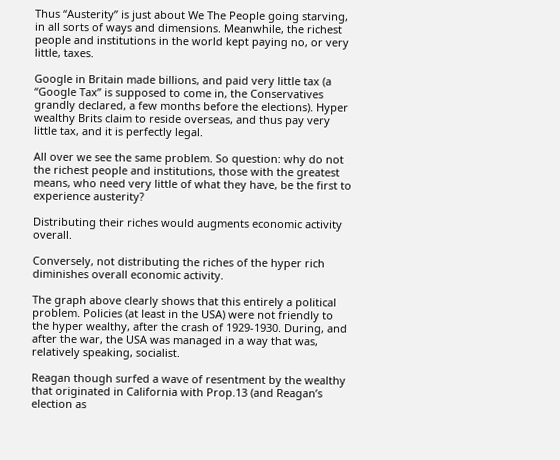Thus “Austerity” is just about We The People going starving, in all sorts of ways and dimensions. Meanwhile, the richest people and institutions in the world kept paying no, or very little, taxes.

Google in Britain made billions, and paid very little tax (a “Google Tax” is supposed to come in, the Conservatives grandly declared, a few months before the elections). Hyper wealthy Brits claim to reside overseas, and thus pay very little tax, and it is perfectly legal.

All over we see the same problem. So question: why do not the richest people and institutions, those with the greatest means, who need very little of what they have, be the first to experience austerity?

Distributing their riches would augments economic activity overall.

Conversely, not distributing the riches of the hyper rich diminishes overall economic activity.

The graph above clearly shows that this entirely a political problem. Policies (at least in the USA) were not friendly to the hyper wealthy, after the crash of 1929-1930. During, and after the war, the USA was managed in a way that was, relatively speaking, socialist.

Reagan though surfed a wave of resentment by the wealthy that originated in California with Prop.13 (and Reagan’s election as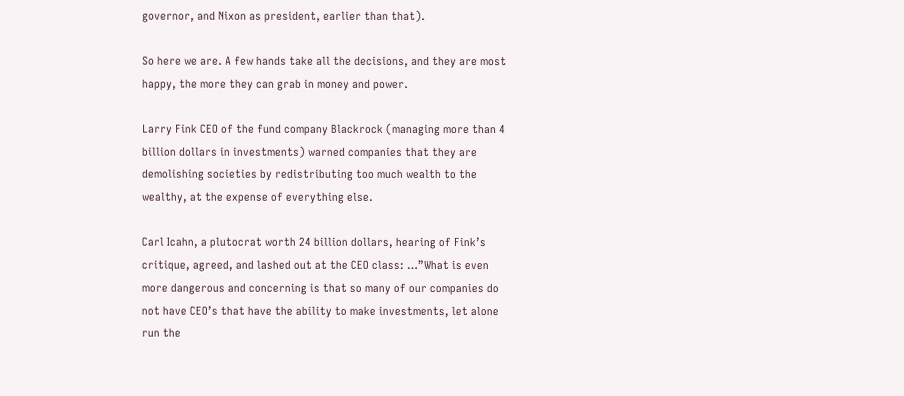governor, and Nixon as president, earlier than that).

So here we are. A few hands take all the decisions, and they are most happy, the more they can grab in money and power.

Larry Fink CEO of the fund company Blackrock (managing more than 4 billion dollars in investments) warned companies that they are demolishing societies by redistributing too much wealth to the wealthy, at the expense of everything else.

Carl Icahn, a plutocrat worth 24 billion dollars, hearing of Fink’s critique, agreed, and lashed out at the CEO class: …”What is even more dangerous and concerning is that so many of our companies do not have CEO’s that have the ability to make investments, let alone run the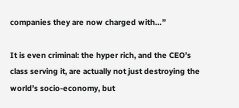companies they are now charged with…”

It is even criminal: the hyper rich, and the CEO’s class serving it, are actually not just destroying the world’s socio-economy, but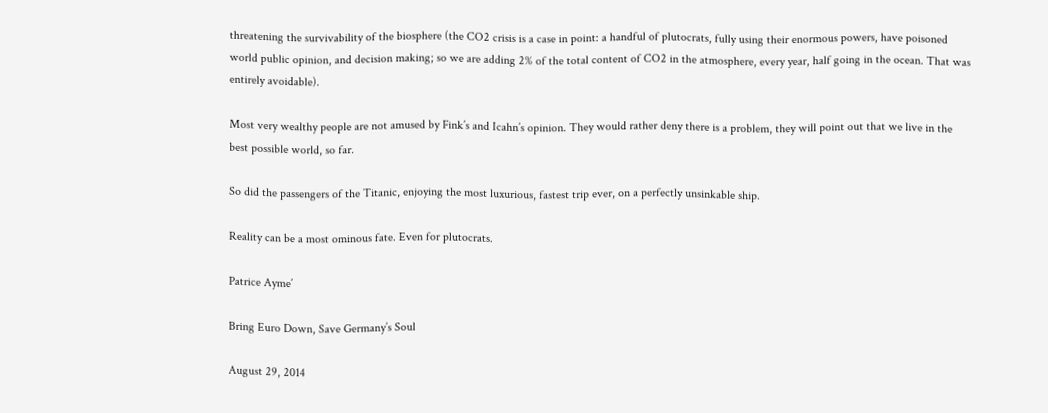threatening the survivability of the biosphere (the CO2 crisis is a case in point: a handful of plutocrats, fully using their enormous powers, have poisoned world public opinion, and decision making; so we are adding 2% of the total content of CO2 in the atmosphere, every year, half going in the ocean. That was entirely avoidable).

Most very wealthy people are not amused by Fink’s and Icahn’s opinion. They would rather deny there is a problem, they will point out that we live in the best possible world, so far.

So did the passengers of the Titanic, enjoying the most luxurious, fastest trip ever, on a perfectly unsinkable ship.

Reality can be a most ominous fate. Even for plutocrats.

Patrice Ayme’

Bring Euro Down, Save Germany’s Soul

August 29, 2014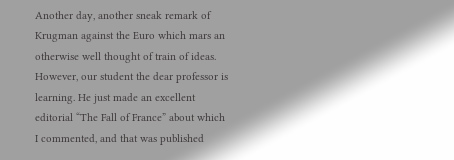Another day, another sneak remark of Krugman against the Euro which mars an otherwise well thought of train of ideas. However, our student the dear professor is learning. He just made an excellent editorial “The Fall of France” about which I commented, and that was published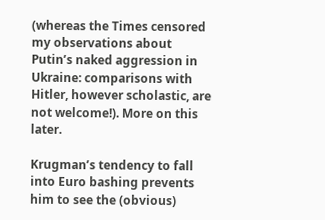(whereas the Times censored my observations about Putin’s naked aggression in Ukraine: comparisons with Hitler, however scholastic, are not welcome!). More on this later.

Krugman’s tendency to fall into Euro bashing prevents him to see the (obvious)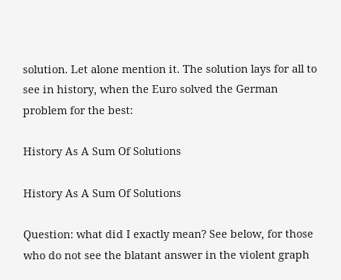solution. Let alone mention it. The solution lays for all to see in history, when the Euro solved the German problem for the best:

History As A Sum Of Solutions

History As A Sum Of Solutions

Question: what did I exactly mean? See below, for those who do not see the blatant answer in the violent graph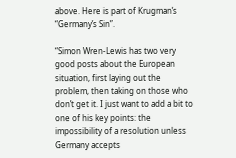above. Here is part of Krugman’s “Germany’s Sin”.

“Simon Wren-Lewis has two very good posts about the European situation, first laying out the problem, then taking on those who don’t get it. I just want to add a bit to one of his key points: the impossibility of a resolution unless Germany accepts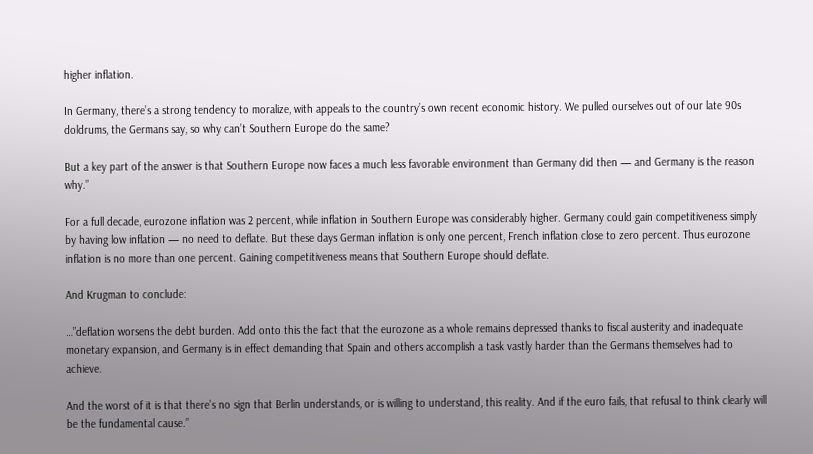higher inflation.

In Germany, there’s a strong tendency to moralize, with appeals to the country’s own recent economic history. We pulled ourselves out of our late 90s doldrums, the Germans say, so why can’t Southern Europe do the same?

But a key part of the answer is that Southern Europe now faces a much less favorable environment than Germany did then — and Germany is the reason why.”

For a full decade, eurozone inflation was 2 percent, while inflation in Southern Europe was considerably higher. Germany could gain competitiveness simply by having low inflation — no need to deflate. But these days German inflation is only one percent, French inflation close to zero percent. Thus eurozone inflation is no more than one percent. Gaining competitiveness means that Southern Europe should deflate.

And Krugman to conclude:

…”deflation worsens the debt burden. Add onto this the fact that the eurozone as a whole remains depressed thanks to fiscal austerity and inadequate monetary expansion, and Germany is in effect demanding that Spain and others accomplish a task vastly harder than the Germans themselves had to achieve.

And the worst of it is that there’s no sign that Berlin understands, or is willing to understand, this reality. And if the euro fails, that refusal to think clearly will be the fundamental cause.”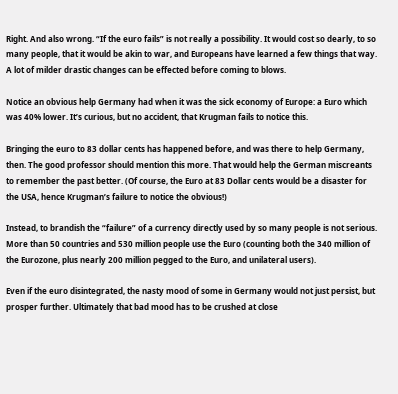Right. And also wrong. “If the euro fails” is not really a possibility. It would cost so dearly, to so many people, that it would be akin to war, and Europeans have learned a few things that way. A lot of milder drastic changes can be effected before coming to blows.

Notice an obvious help Germany had when it was the sick economy of Europe: a Euro which was 40% lower. It’s curious, but no accident, that Krugman fails to notice this.

Bringing the euro to 83 dollar cents has happened before, and was there to help Germany, then. The good professor should mention this more. That would help the German miscreants to remember the past better. (Of course, the Euro at 83 Dollar cents would be a disaster for the USA, hence Krugman’s failure to notice the obvious!)

Instead, to brandish the “failure” of a currency directly used by so many people is not serious. More than 50 countries and 530 million people use the Euro (counting both the 340 million of the Eurozone, plus nearly 200 million pegged to the Euro, and unilateral users).

Even if the euro disintegrated, the nasty mood of some in Germany would not just persist, but prosper further. Ultimately that bad mood has to be crushed at close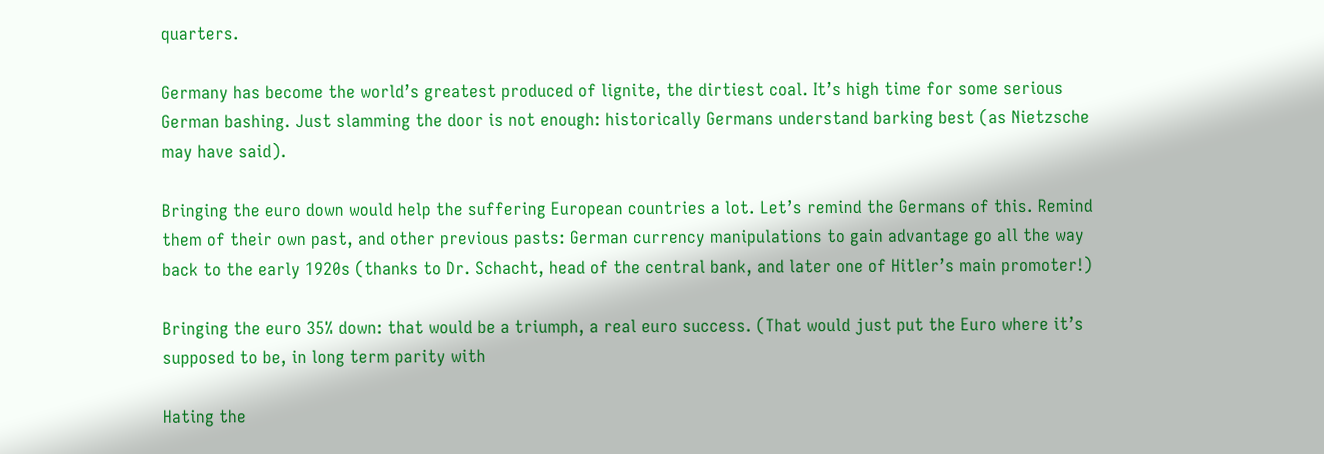quarters.

Germany has become the world’s greatest produced of lignite, the dirtiest coal. It’s high time for some serious German bashing. Just slamming the door is not enough: historically Germans understand barking best (as Nietzsche may have said).

Bringing the euro down would help the suffering European countries a lot. Let’s remind the Germans of this. Remind them of their own past, and other previous pasts: German currency manipulations to gain advantage go all the way back to the early 1920s (thanks to Dr. Schacht, head of the central bank, and later one of Hitler’s main promoter!)

Bringing the euro 35% down: that would be a triumph, a real euro success. (That would just put the Euro where it’s supposed to be, in long term parity with

Hating the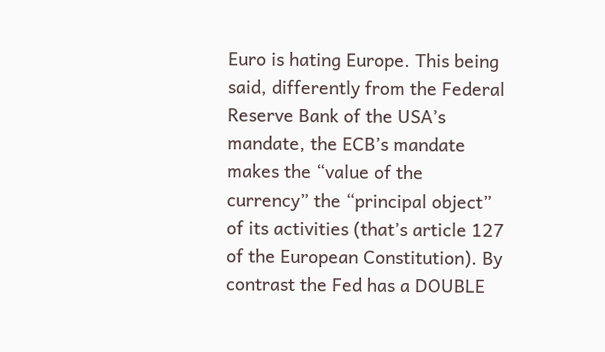Euro is hating Europe. This being said, differently from the Federal Reserve Bank of the USA’s mandate, the ECB’s mandate makes the “value of the currency” the “principal object” of its activities (that’s article 127 of the European Constitution). By contrast the Fed has a DOUBLE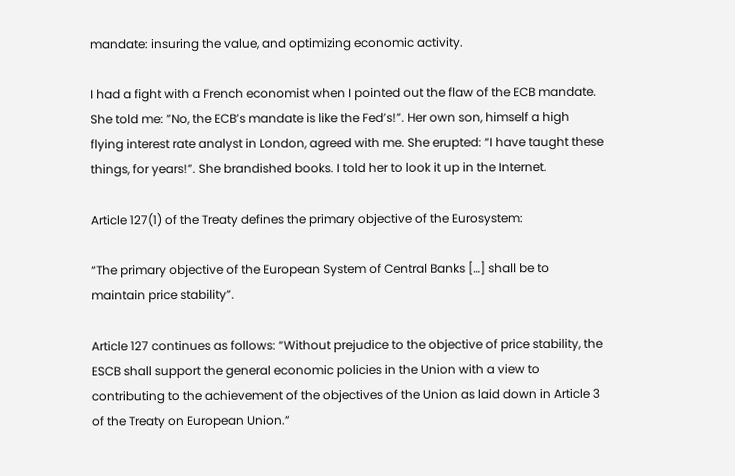mandate: insuring the value, and optimizing economic activity.

I had a fight with a French economist when I pointed out the flaw of the ECB mandate. She told me: ”No, the ECB’s mandate is like the Fed’s!”. Her own son, himself a high flying interest rate analyst in London, agreed with me. She erupted: “I have taught these things, for years!”. She brandished books. I told her to look it up in the Internet.

Article 127(1) of the Treaty defines the primary objective of the Eurosystem:

“The primary objective of the European System of Central Banks […] shall be to maintain price stability”.

Article 127 continues as follows: “Without prejudice to the objective of price stability, the ESCB shall support the general economic policies in the Union with a view to contributing to the achievement of the objectives of the Union as laid down in Article 3 of the Treaty on European Union.”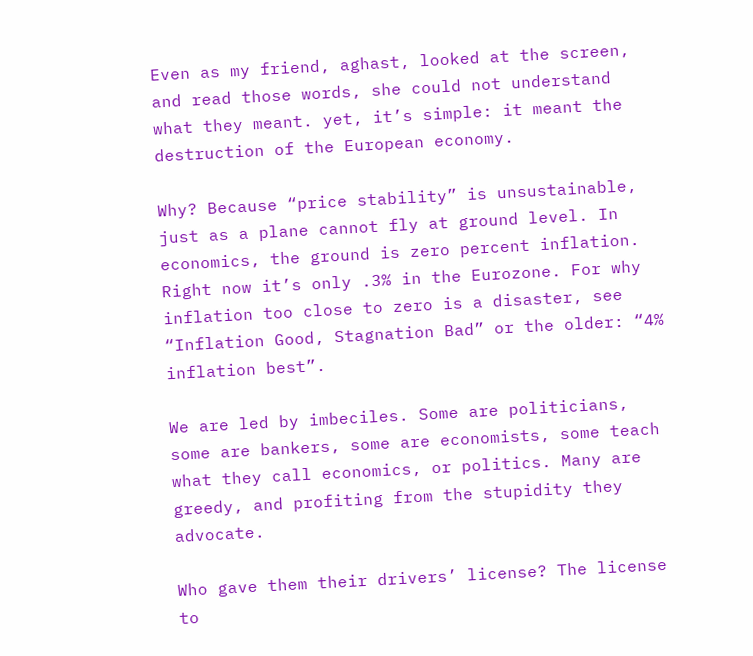Even as my friend, aghast, looked at the screen, and read those words, she could not understand what they meant. yet, it’s simple: it meant the destruction of the European economy.

Why? Because “price stability” is unsustainable, just as a plane cannot fly at ground level. In economics, the ground is zero percent inflation. Right now it’s only .3% in the Eurozone. For why inflation too close to zero is a disaster, see “Inflation Good, Stagnation Bad” or the older: “4% inflation best”.

We are led by imbeciles. Some are politicians, some are bankers, some are economists, some teach what they call economics, or politics. Many are greedy, and profiting from the stupidity they advocate.

Who gave them their drivers’ license? The license to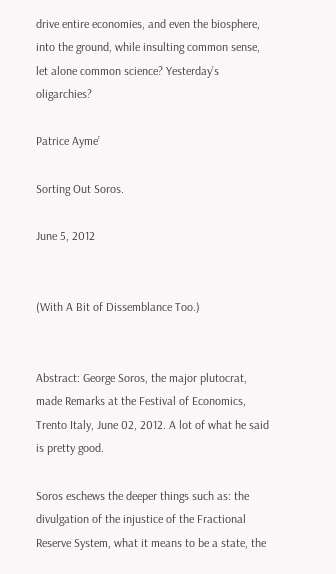drive entire economies, and even the biosphere, into the ground, while insulting common sense, let alone common science? Yesterday’s oligarchies?

Patrice Ayme’

Sorting Out Soros.

June 5, 2012


(With A Bit of Dissemblance Too.)


Abstract: George Soros, the major plutocrat, made Remarks at the Festival of Economics, Trento Italy, June 02, 2012. A lot of what he said is pretty good.

Soros eschews the deeper things such as: the divulgation of the injustice of the Fractional Reserve System, what it means to be a state, the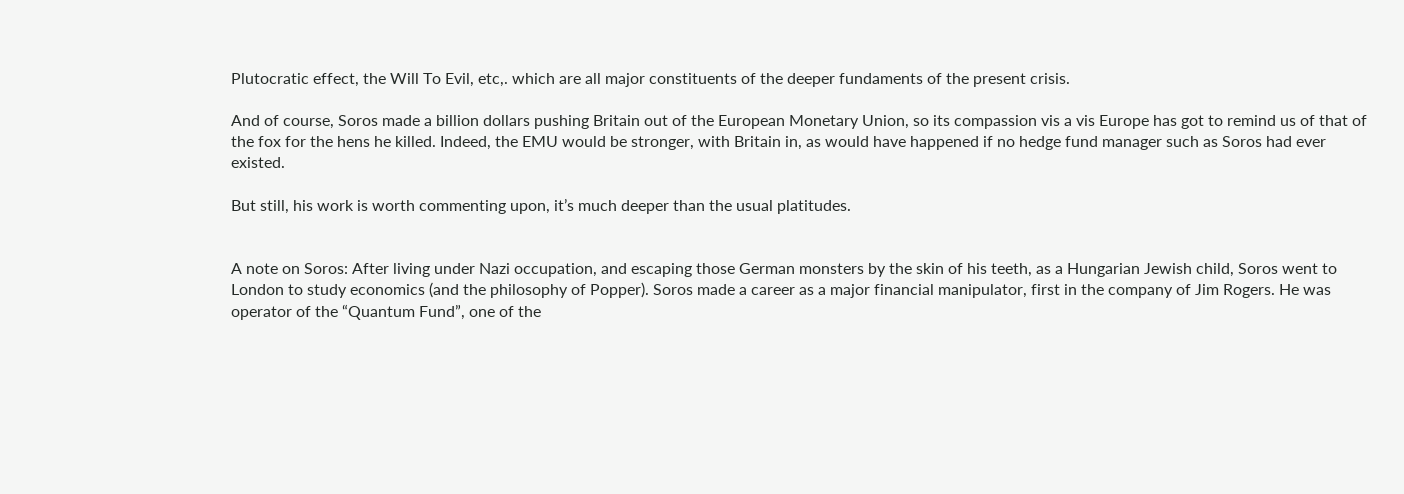Plutocratic effect, the Will To Evil, etc,. which are all major constituents of the deeper fundaments of the present crisis.

And of course, Soros made a billion dollars pushing Britain out of the European Monetary Union, so its compassion vis a vis Europe has got to remind us of that of the fox for the hens he killed. Indeed, the EMU would be stronger, with Britain in, as would have happened if no hedge fund manager such as Soros had ever existed.

But still, his work is worth commenting upon, it’s much deeper than the usual platitudes.


A note on Soros: After living under Nazi occupation, and escaping those German monsters by the skin of his teeth, as a Hungarian Jewish child, Soros went to London to study economics (and the philosophy of Popper). Soros made a career as a major financial manipulator, first in the company of Jim Rogers. He was operator of the “Quantum Fund”, one of the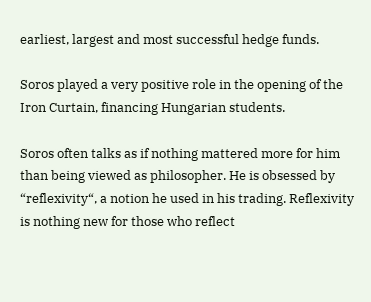earliest, largest and most successful hedge funds.

Soros played a very positive role in the opening of the Iron Curtain, financing Hungarian students.

Soros often talks as if nothing mattered more for him than being viewed as philosopher. He is obsessed by “reflexivity“, a notion he used in his trading. Reflexivity is nothing new for those who reflect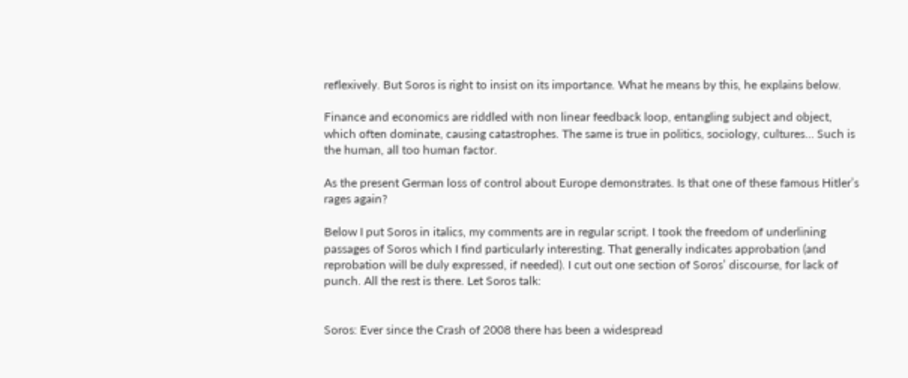reflexively. But Soros is right to insist on its importance. What he means by this, he explains below.

Finance and economics are riddled with non linear feedback loop, entangling subject and object, which often dominate, causing catastrophes. The same is true in politics, sociology, cultures… Such is the human, all too human factor.

As the present German loss of control about Europe demonstrates. Is that one of these famous Hitler’s rages again?

Below I put Soros in italics, my comments are in regular script. I took the freedom of underlining passages of Soros which I find particularly interesting. That generally indicates approbation (and reprobation will be duly expressed, if needed). I cut out one section of Soros’ discourse, for lack of punch. All the rest is there. Let Soros talk:


Soros: Ever since the Crash of 2008 there has been a widespread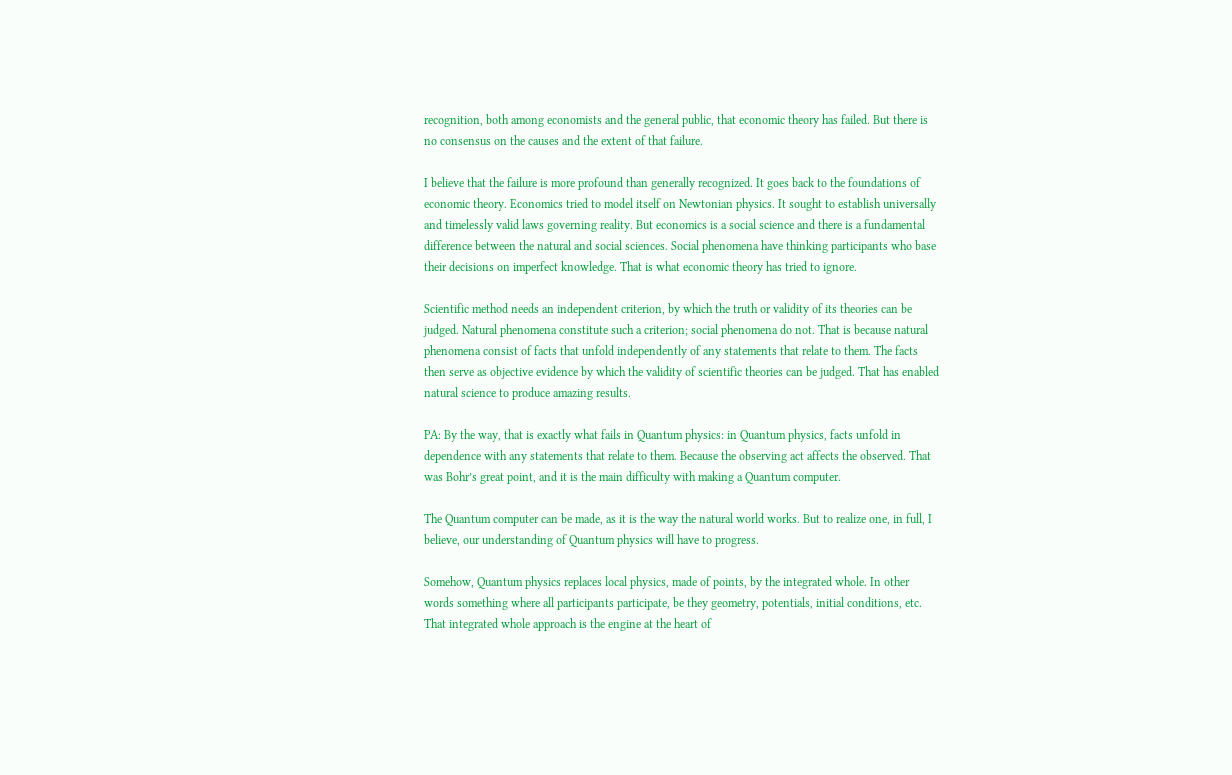recognition, both among economists and the general public, that economic theory has failed. But there is no consensus on the causes and the extent of that failure.

I believe that the failure is more profound than generally recognized. It goes back to the foundations of economic theory. Economics tried to model itself on Newtonian physics. It sought to establish universally and timelessly valid laws governing reality. But economics is a social science and there is a fundamental difference between the natural and social sciences. Social phenomena have thinking participants who base their decisions on imperfect knowledge. That is what economic theory has tried to ignore.

Scientific method needs an independent criterion, by which the truth or validity of its theories can be judged. Natural phenomena constitute such a criterion; social phenomena do not. That is because natural phenomena consist of facts that unfold independently of any statements that relate to them. The facts then serve as objective evidence by which the validity of scientific theories can be judged. That has enabled natural science to produce amazing results.

PA: By the way, that is exactly what fails in Quantum physics: in Quantum physics, facts unfold in dependence with any statements that relate to them. Because the observing act affects the observed. That was Bohr’s great point, and it is the main difficulty with making a Quantum computer.

The Quantum computer can be made, as it is the way the natural world works. But to realize one, in full, I believe, our understanding of Quantum physics will have to progress.

Somehow, Quantum physics replaces local physics, made of points, by the integrated whole. In other words something where all participants participate, be they geometry, potentials, initial conditions, etc. That integrated whole approach is the engine at the heart of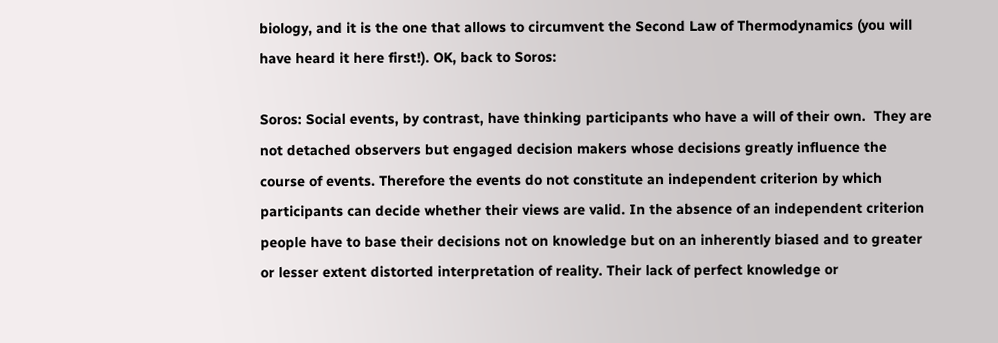biology, and it is the one that allows to circumvent the Second Law of Thermodynamics (you will have heard it here first!). OK, back to Soros:

Soros: Social events, by contrast, have thinking participants who have a will of their own.  They are not detached observers but engaged decision makers whose decisions greatly influence the course of events. Therefore the events do not constitute an independent criterion by which participants can decide whether their views are valid. In the absence of an independent criterion people have to base their decisions not on knowledge but on an inherently biased and to greater or lesser extent distorted interpretation of reality. Their lack of perfect knowledge or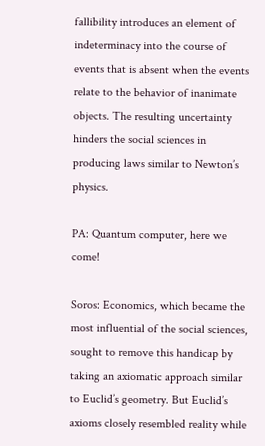fallibility introduces an element of indeterminacy into the course of events that is absent when the events relate to the behavior of inanimate objects. The resulting uncertainty hinders the social sciences in producing laws similar to Newton’s physics.

PA: Quantum computer, here we come!

Soros: Economics, which became the most influential of the social sciences, sought to remove this handicap by taking an axiomatic approach similar to Euclid’s geometry. But Euclid’s axioms closely resembled reality while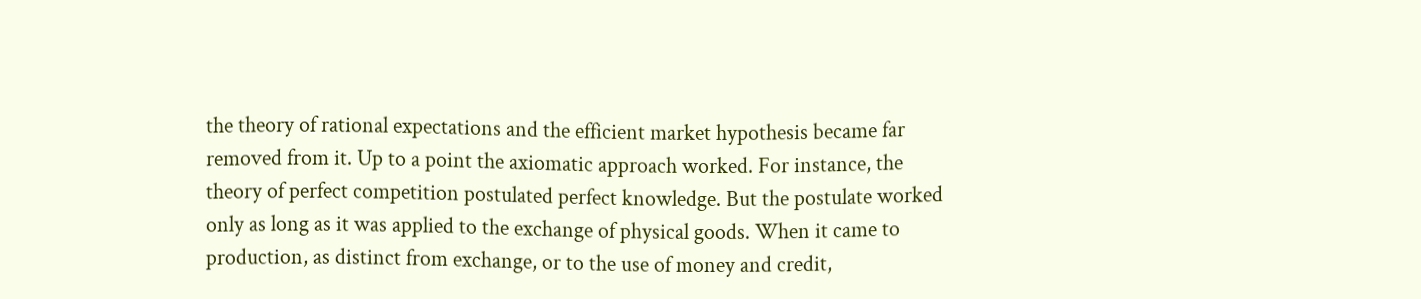the theory of rational expectations and the efficient market hypothesis became far removed from it. Up to a point the axiomatic approach worked. For instance, the theory of perfect competition postulated perfect knowledge. But the postulate worked only as long as it was applied to the exchange of physical goods. When it came to production, as distinct from exchange, or to the use of money and credit,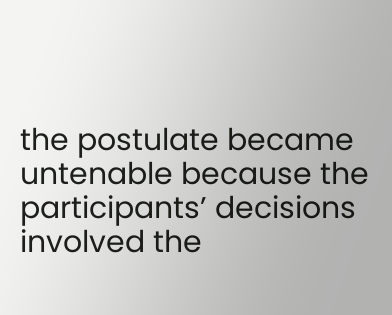the postulate became untenable because the participants’ decisions involved the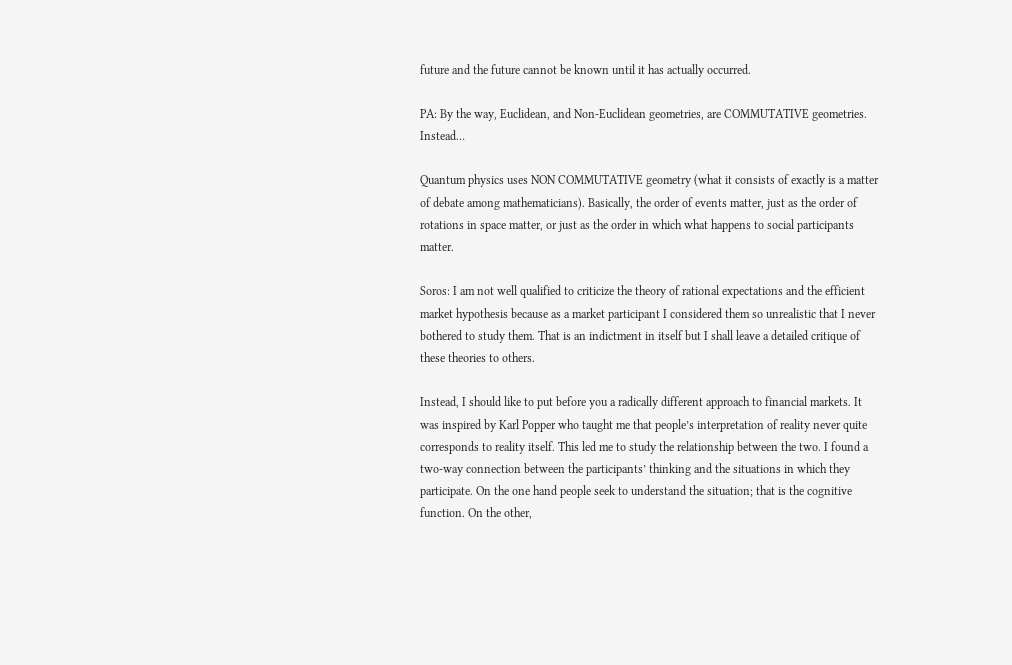future and the future cannot be known until it has actually occurred.

PA: By the way, Euclidean, and Non-Euclidean geometries, are COMMUTATIVE geometries. Instead…

Quantum physics uses NON COMMUTATIVE geometry (what it consists of exactly is a matter of debate among mathematicians). Basically, the order of events matter, just as the order of rotations in space matter, or just as the order in which what happens to social participants matter.

Soros: I am not well qualified to criticize the theory of rational expectations and the efficient market hypothesis because as a market participant I considered them so unrealistic that I never bothered to study them. That is an indictment in itself but I shall leave a detailed critique of these theories to others.

Instead, I should like to put before you a radically different approach to financial markets. It was inspired by Karl Popper who taught me that people’s interpretation of reality never quite corresponds to reality itself. This led me to study the relationship between the two. I found a two-way connection between the participants’ thinking and the situations in which they participate. On the one hand people seek to understand the situation; that is the cognitive function. On the other,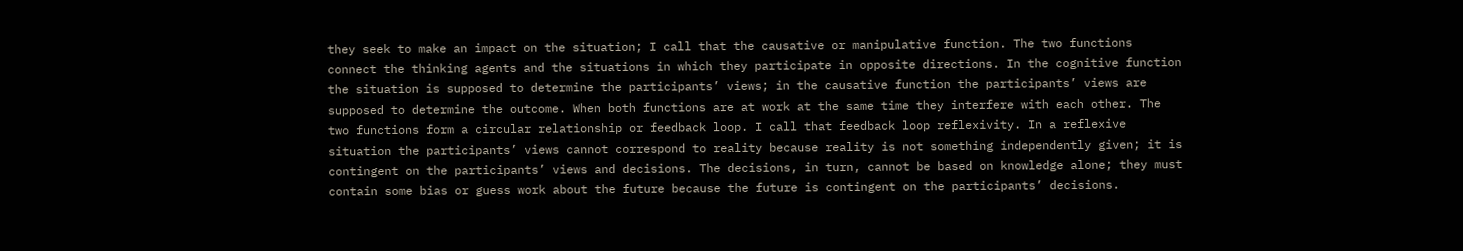they seek to make an impact on the situation; I call that the causative or manipulative function. The two functions connect the thinking agents and the situations in which they participate in opposite directions. In the cognitive function the situation is supposed to determine the participants’ views; in the causative function the participants’ views are supposed to determine the outcome. When both functions are at work at the same time they interfere with each other. The two functions form a circular relationship or feedback loop. I call that feedback loop reflexivity. In a reflexive situation the participants’ views cannot correspond to reality because reality is not something independently given; it is contingent on the participants’ views and decisions. The decisions, in turn, cannot be based on knowledge alone; they must contain some bias or guess work about the future because the future is contingent on the participants’ decisions.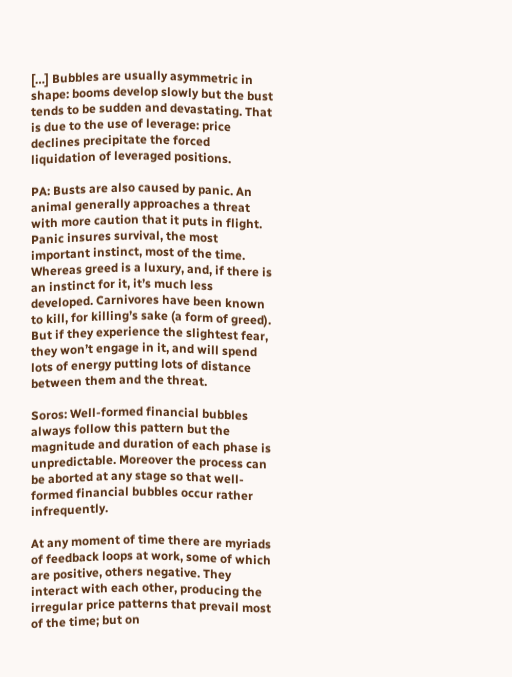[…] Bubbles are usually asymmetric in shape: booms develop slowly but the bust tends to be sudden and devastating. That is due to the use of leverage: price declines precipitate the forced liquidation of leveraged positions.

PA: Busts are also caused by panic. An animal generally approaches a threat with more caution that it puts in flight. Panic insures survival, the most important instinct, most of the time. Whereas greed is a luxury, and, if there is an instinct for it, it’s much less developed. Carnivores have been known to kill, for killing’s sake (a form of greed). But if they experience the slightest fear, they won’t engage in it, and will spend lots of energy putting lots of distance between them and the threat.

Soros: Well-formed financial bubbles always follow this pattern but the magnitude and duration of each phase is unpredictable. Moreover the process can be aborted at any stage so that well-formed financial bubbles occur rather infrequently.

At any moment of time there are myriads of feedback loops at work, some of which are positive, others negative. They interact with each other, producing the irregular price patterns that prevail most of the time; but on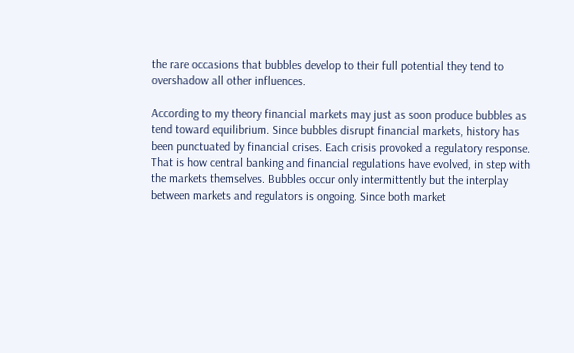the rare occasions that bubbles develop to their full potential they tend to overshadow all other influences.

According to my theory financial markets may just as soon produce bubbles as tend toward equilibrium. Since bubbles disrupt financial markets, history has been punctuated by financial crises. Each crisis provoked a regulatory response. That is how central banking and financial regulations have evolved, in step with the markets themselves. Bubbles occur only intermittently but the interplay between markets and regulators is ongoing. Since both market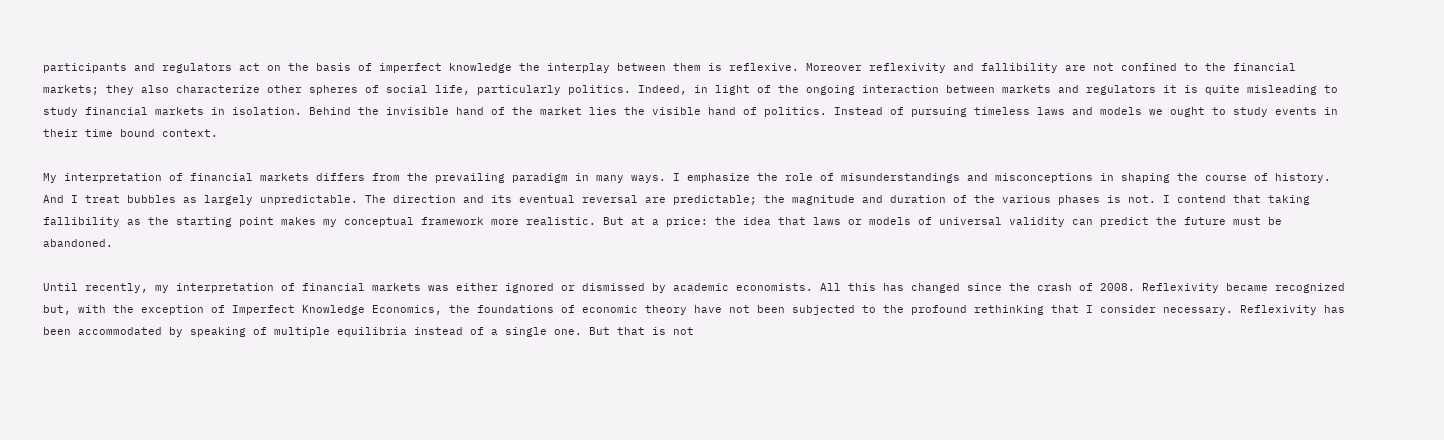participants and regulators act on the basis of imperfect knowledge the interplay between them is reflexive. Moreover reflexivity and fallibility are not confined to the financial markets; they also characterize other spheres of social life, particularly politics. Indeed, in light of the ongoing interaction between markets and regulators it is quite misleading to study financial markets in isolation. Behind the invisible hand of the market lies the visible hand of politics. Instead of pursuing timeless laws and models we ought to study events in their time bound context.

My interpretation of financial markets differs from the prevailing paradigm in many ways. I emphasize the role of misunderstandings and misconceptions in shaping the course of history. And I treat bubbles as largely unpredictable. The direction and its eventual reversal are predictable; the magnitude and duration of the various phases is not. I contend that taking fallibility as the starting point makes my conceptual framework more realistic. But at a price: the idea that laws or models of universal validity can predict the future must be abandoned.

Until recently, my interpretation of financial markets was either ignored or dismissed by academic economists. All this has changed since the crash of 2008. Reflexivity became recognized but, with the exception of Imperfect Knowledge Economics, the foundations of economic theory have not been subjected to the profound rethinking that I consider necessary. Reflexivity has been accommodated by speaking of multiple equilibria instead of a single one. But that is not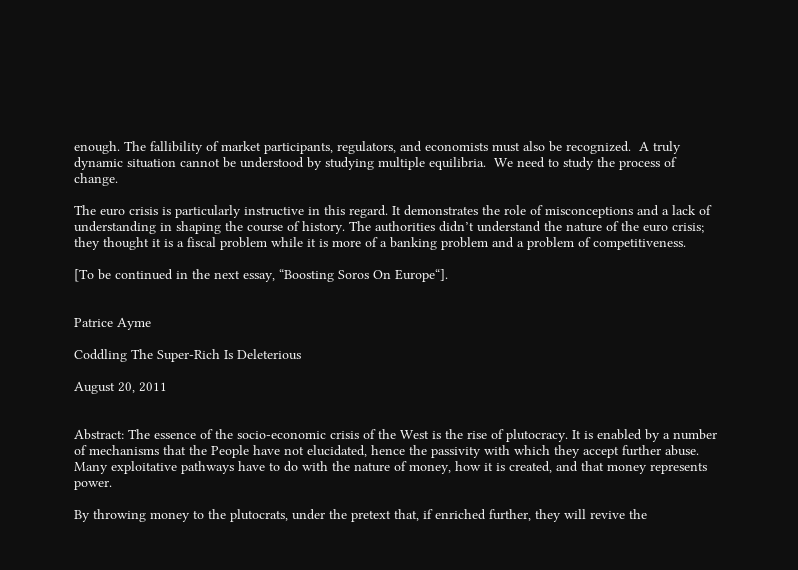enough. The fallibility of market participants, regulators, and economists must also be recognized.  A truly dynamic situation cannot be understood by studying multiple equilibria.  We need to study the process of change.

The euro crisis is particularly instructive in this regard. It demonstrates the role of misconceptions and a lack of understanding in shaping the course of history. The authorities didn’t understand the nature of the euro crisis; they thought it is a fiscal problem while it is more of a banking problem and a problem of competitiveness.

[To be continued in the next essay, “Boosting Soros On Europe“].


Patrice Ayme

Coddling The Super-Rich Is Deleterious

August 20, 2011


Abstract: The essence of the socio-economic crisis of the West is the rise of plutocracy. It is enabled by a number of mechanisms that the People have not elucidated, hence the passivity with which they accept further abuse. Many exploitative pathways have to do with the nature of money, how it is created, and that money represents power.

By throwing money to the plutocrats, under the pretext that, if enriched further, they will revive the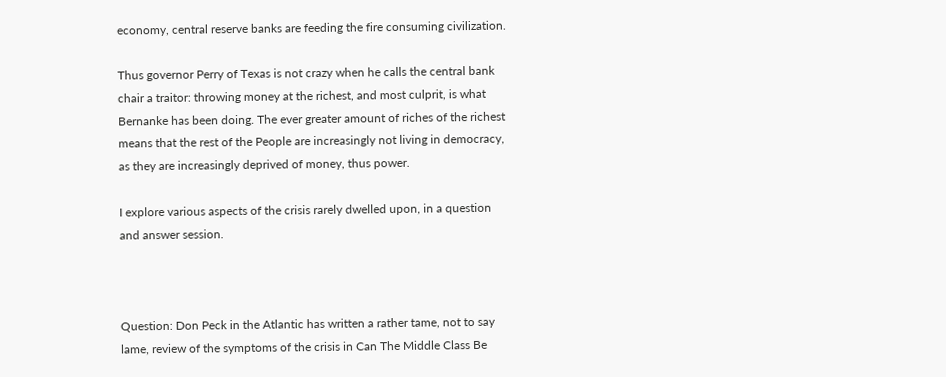economy, central reserve banks are feeding the fire consuming civilization.

Thus governor Perry of Texas is not crazy when he calls the central bank chair a traitor: throwing money at the richest, and most culprit, is what Bernanke has been doing. The ever greater amount of riches of the richest means that the rest of the People are increasingly not living in democracy, as they are increasingly deprived of money, thus power.

I explore various aspects of the crisis rarely dwelled upon, in a question and answer session.



Question: Don Peck in the Atlantic has written a rather tame, not to say lame, review of the symptoms of the crisis in Can The Middle Class Be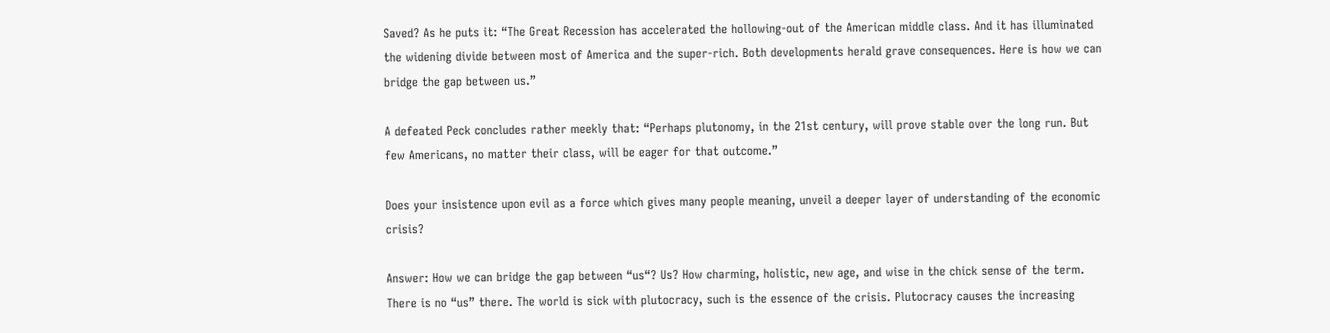Saved? As he puts it: “The Great Recession has accelerated the hollowing-out of the American middle class. And it has illuminated the widening divide between most of America and the super-rich. Both developments herald grave consequences. Here is how we can bridge the gap between us.”

A defeated Peck concludes rather meekly that: “Perhaps plutonomy, in the 21st century, will prove stable over the long run. But few Americans, no matter their class, will be eager for that outcome.”

Does your insistence upon evil as a force which gives many people meaning, unveil a deeper layer of understanding of the economic crisis?

Answer: How we can bridge the gap between “us“? Us? How charming, holistic, new age, and wise in the chick sense of the term. There is no “us” there. The world is sick with plutocracy, such is the essence of the crisis. Plutocracy causes the increasing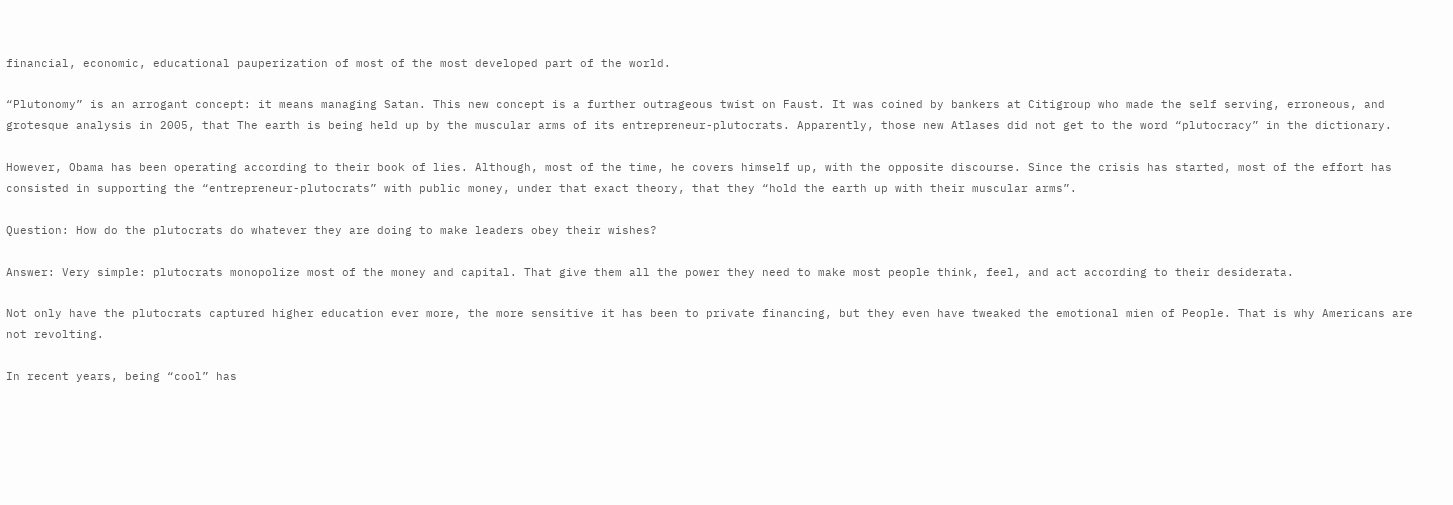financial, economic, educational pauperization of most of the most developed part of the world.

“Plutonomy” is an arrogant concept: it means managing Satan. This new concept is a further outrageous twist on Faust. It was coined by bankers at Citigroup who made the self serving, erroneous, and grotesque analysis in 2005, that The earth is being held up by the muscular arms of its entrepreneur-plutocrats. Apparently, those new Atlases did not get to the word “plutocracy” in the dictionary.

However, Obama has been operating according to their book of lies. Although, most of the time, he covers himself up, with the opposite discourse. Since the crisis has started, most of the effort has consisted in supporting the “entrepreneur-plutocrats” with public money, under that exact theory, that they “hold the earth up with their muscular arms”.

Question: How do the plutocrats do whatever they are doing to make leaders obey their wishes?

Answer: Very simple: plutocrats monopolize most of the money and capital. That give them all the power they need to make most people think, feel, and act according to their desiderata.

Not only have the plutocrats captured higher education ever more, the more sensitive it has been to private financing, but they even have tweaked the emotional mien of People. That is why Americans are not revolting.

In recent years, being “cool” has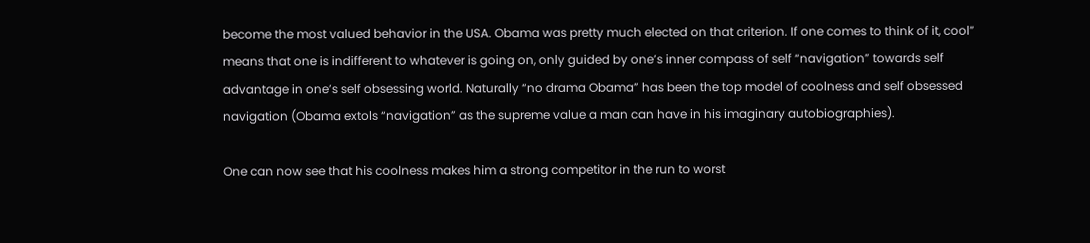become the most valued behavior in the USA. Obama was pretty much elected on that criterion. If one comes to think of it, cool” means that one is indifferent to whatever is going on, only guided by one’s inner compass of self “navigation” towards self advantage in one’s self obsessing world. Naturally “no drama Obama” has been the top model of coolness and self obsessed navigation (Obama extols “navigation” as the supreme value a man can have in his imaginary autobiographies).

One can now see that his coolness makes him a strong competitor in the run to worst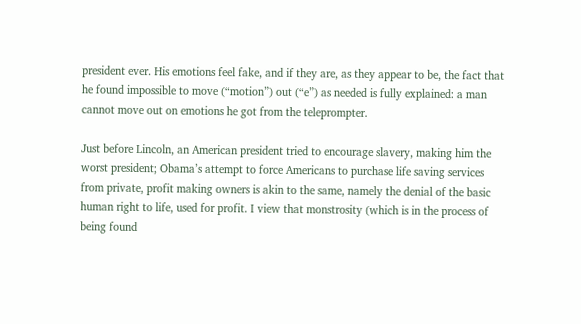president ever. His emotions feel fake, and if they are, as they appear to be, the fact that he found impossible to move (“motion”) out (“e”) as needed is fully explained: a man cannot move out on emotions he got from the teleprompter.

Just before Lincoln, an American president tried to encourage slavery, making him the worst president; Obama’s attempt to force Americans to purchase life saving services from private, profit making owners is akin to the same, namely the denial of the basic human right to life, used for profit. I view that monstrosity (which is in the process of being found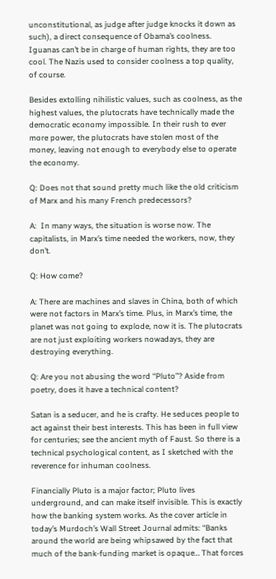unconstitutional, as judge after judge knocks it down as such), a direct consequence of Obama’s coolness. Iguanas can’t be in charge of human rights, they are too cool. The Nazis used to consider coolness a top quality, of course.

Besides extolling nihilistic values, such as coolness, as the highest values, the plutocrats have technically made the democratic economy impossible. In their rush to ever more power, the plutocrats have stolen most of the money, leaving not enough to everybody else to operate the economy.

Q: Does not that sound pretty much like the old criticism of Marx and his many French predecessors?

A:  In many ways, the situation is worse now. The capitalists, in Marx’s time needed the workers, now, they don’t.

Q: How come?

A: There are machines and slaves in China, both of which were not factors in Marx’s time. Plus, in Marx’s time, the planet was not going to explode, now it is. The plutocrats are not just exploiting workers nowadays, they are destroying everything.

Q: Are you not abusing the word “Pluto”? Aside from poetry, does it have a technical content?

Satan is a seducer, and he is crafty. He seduces people to act against their best interests. This has been in full view for centuries; see the ancient myth of Faust. So there is a technical psychological content, as I sketched with the reverence for inhuman coolness.

Financially Pluto is a major factor; Pluto lives underground, and can make itself invisible. This is exactly how the banking system works. As the cover article in today’s Murdoch’s Wall Street Journal admits: “Banks around the world are being whipsawed by the fact that much of the bank-funding market is opaque… That forces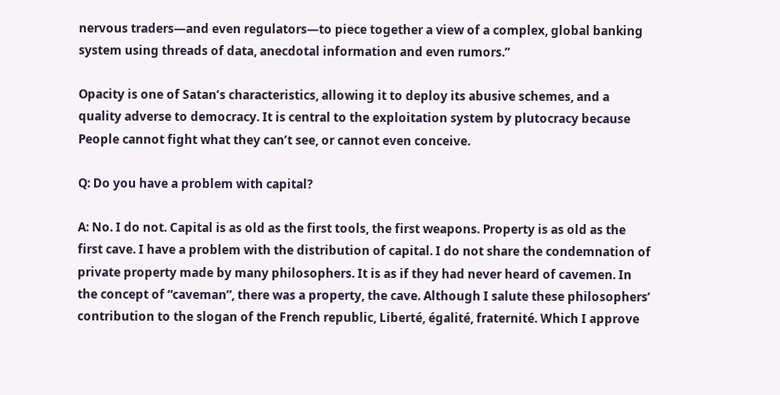nervous traders—and even regulators—to piece together a view of a complex, global banking system using threads of data, anecdotal information and even rumors.”

Opacity is one of Satan’s characteristics, allowing it to deploy its abusive schemes, and a quality adverse to democracy. It is central to the exploitation system by plutocracy because People cannot fight what they can’t see, or cannot even conceive.

Q: Do you have a problem with capital?

A: No. I do not. Capital is as old as the first tools, the first weapons. Property is as old as the first cave. I have a problem with the distribution of capital. I do not share the condemnation of private property made by many philosophers. It is as if they had never heard of cavemen. In the concept of “caveman”, there was a property, the cave. Although I salute these philosophers’ contribution to the slogan of the French republic, Liberté, égalité, fraternité. Which I approve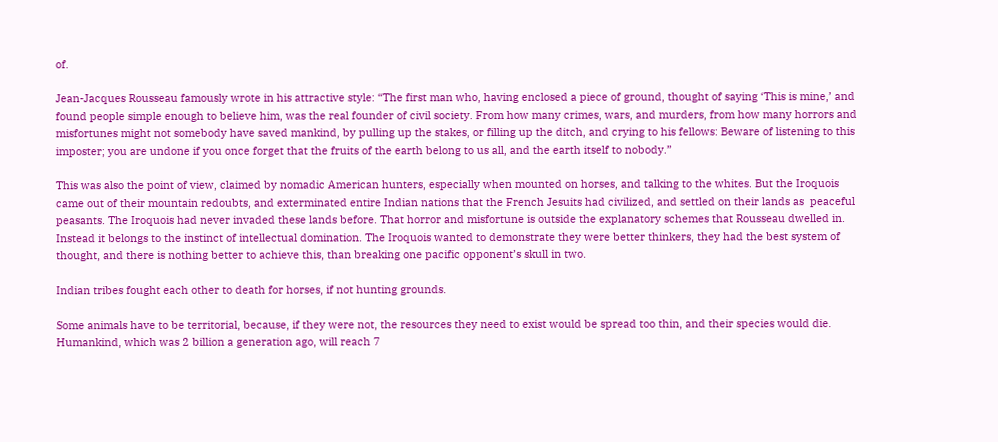of.

Jean-Jacques Rousseau famously wrote in his attractive style: “The first man who, having enclosed a piece of ground, thought of saying ‘This is mine,’ and found people simple enough to believe him, was the real founder of civil society. From how many crimes, wars, and murders, from how many horrors and misfortunes might not somebody have saved mankind, by pulling up the stakes, or filling up the ditch, and crying to his fellows: Beware of listening to this imposter; you are undone if you once forget that the fruits of the earth belong to us all, and the earth itself to nobody.”

This was also the point of view, claimed by nomadic American hunters, especially when mounted on horses, and talking to the whites. But the Iroquois came out of their mountain redoubts, and exterminated entire Indian nations that the French Jesuits had civilized, and settled on their lands as  peaceful peasants. The Iroquois had never invaded these lands before. That horror and misfortune is outside the explanatory schemes that Rousseau dwelled in. Instead it belongs to the instinct of intellectual domination. The Iroquois wanted to demonstrate they were better thinkers, they had the best system of thought, and there is nothing better to achieve this, than breaking one pacific opponent’s skull in two.

Indian tribes fought each other to death for horses, if not hunting grounds.

Some animals have to be territorial, because, if they were not, the resources they need to exist would be spread too thin, and their species would die. Humankind, which was 2 billion a generation ago, will reach 7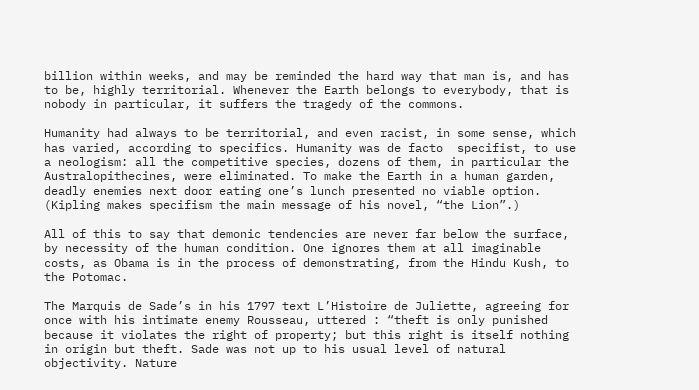billion within weeks, and may be reminded the hard way that man is, and has to be, highly territorial. Whenever the Earth belongs to everybody, that is nobody in particular, it suffers the tragedy of the commons.

Humanity had always to be territorial, and even racist, in some sense, which has varied, according to specifics. Humanity was de facto  specifist, to use a neologism: all the competitive species, dozens of them, in particular the Australopithecines, were eliminated. To make the Earth in a human garden, deadly enemies next door eating one’s lunch presented no viable option. (Kipling makes specifism the main message of his novel, “the Lion”.)

All of this to say that demonic tendencies are never far below the surface, by necessity of the human condition. One ignores them at all imaginable costs, as Obama is in the process of demonstrating, from the Hindu Kush, to the Potomac.

The Marquis de Sade’s in his 1797 text L’Histoire de Juliette, agreeing for once with his intimate enemy Rousseau, uttered : “theft is only punished because it violates the right of property; but this right is itself nothing in origin but theft. Sade was not up to his usual level of natural objectivity. Nature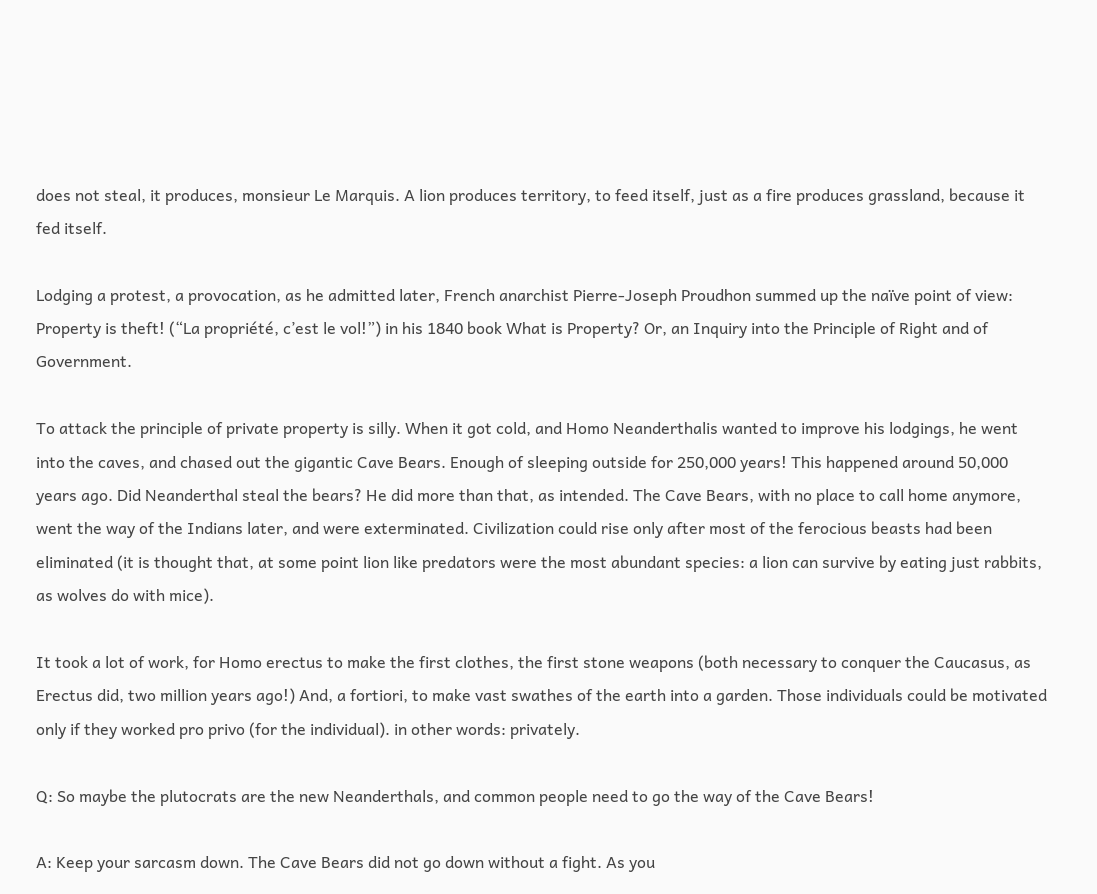does not steal, it produces, monsieur Le Marquis. A lion produces territory, to feed itself, just as a fire produces grassland, because it fed itself.

Lodging a protest, a provocation, as he admitted later, French anarchist Pierre-Joseph Proudhon summed up the naïve point of view: Property is theft! (“La propriété, c’est le vol!”) in his 1840 book What is Property? Or, an Inquiry into the Principle of Right and of Government.

To attack the principle of private property is silly. When it got cold, and Homo Neanderthalis wanted to improve his lodgings, he went into the caves, and chased out the gigantic Cave Bears. Enough of sleeping outside for 250,000 years! This happened around 50,000 years ago. Did Neanderthal steal the bears? He did more than that, as intended. The Cave Bears, with no place to call home anymore, went the way of the Indians later, and were exterminated. Civilization could rise only after most of the ferocious beasts had been eliminated (it is thought that, at some point lion like predators were the most abundant species: a lion can survive by eating just rabbits, as wolves do with mice).

It took a lot of work, for Homo erectus to make the first clothes, the first stone weapons (both necessary to conquer the Caucasus, as Erectus did, two million years ago!) And, a fortiori, to make vast swathes of the earth into a garden. Those individuals could be motivated only if they worked pro privo (for the individual). in other words: privately.

Q: So maybe the plutocrats are the new Neanderthals, and common people need to go the way of the Cave Bears!

A: Keep your sarcasm down. The Cave Bears did not go down without a fight. As you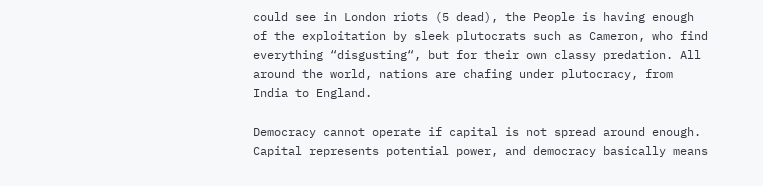could see in London riots (5 dead), the People is having enough of the exploitation by sleek plutocrats such as Cameron, who find everything “disgusting“, but for their own classy predation. All around the world, nations are chafing under plutocracy, from India to England.

Democracy cannot operate if capital is not spread around enough. Capital represents potential power, and democracy basically means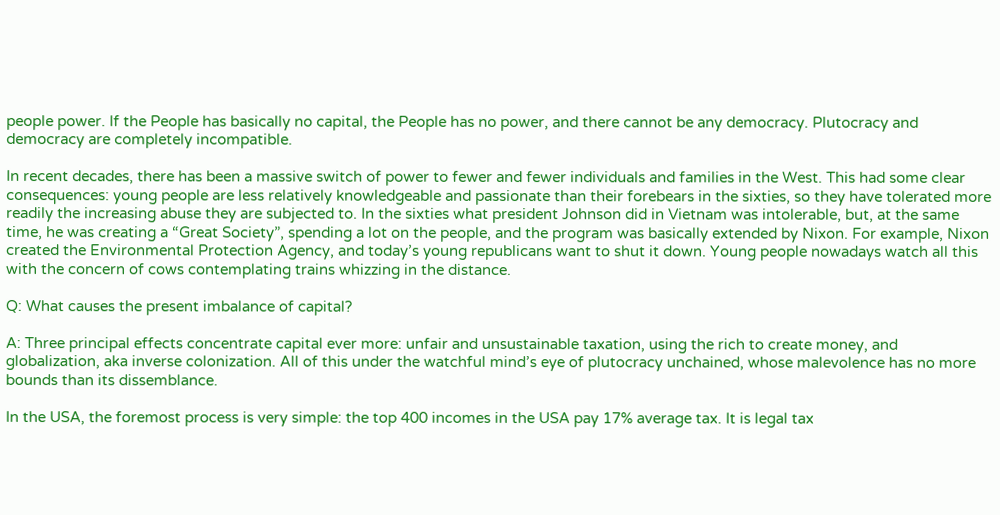people power. If the People has basically no capital, the People has no power, and there cannot be any democracy. Plutocracy and democracy are completely incompatible.

In recent decades, there has been a massive switch of power to fewer and fewer individuals and families in the West. This had some clear consequences: young people are less relatively knowledgeable and passionate than their forebears in the sixties, so they have tolerated more readily the increasing abuse they are subjected to. In the sixties what president Johnson did in Vietnam was intolerable, but, at the same time, he was creating a “Great Society”, spending a lot on the people, and the program was basically extended by Nixon. For example, Nixon created the Environmental Protection Agency, and today’s young republicans want to shut it down. Young people nowadays watch all this with the concern of cows contemplating trains whizzing in the distance.

Q: What causes the present imbalance of capital?

A: Three principal effects concentrate capital ever more: unfair and unsustainable taxation, using the rich to create money, and globalization, aka inverse colonization. All of this under the watchful mind’s eye of plutocracy unchained, whose malevolence has no more bounds than its dissemblance.

In the USA, the foremost process is very simple: the top 400 incomes in the USA pay 17% average tax. It is legal tax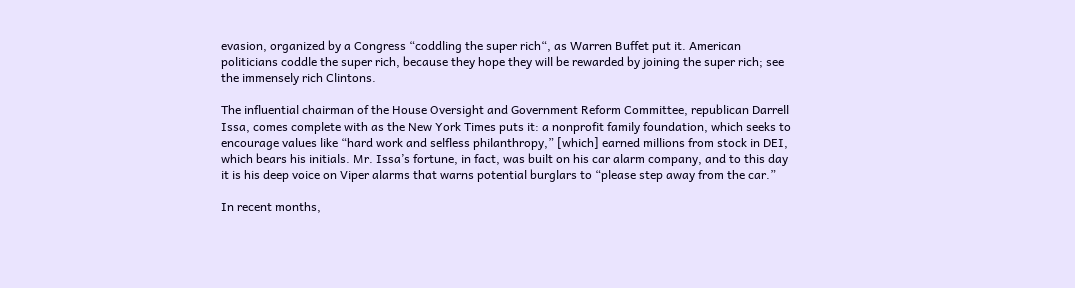evasion, organized by a Congress “coddling the super rich“, as Warren Buffet put it. American politicians coddle the super rich, because they hope they will be rewarded by joining the super rich; see the immensely rich Clintons.

The influential chairman of the House Oversight and Government Reform Committee, republican Darrell Issa, comes complete with as the New York Times puts it: a nonprofit family foundation, which seeks to encourage values like “hard work and selfless philanthropy,” [which] earned millions from stock in DEI, which bears his initials. Mr. Issa’s fortune, in fact, was built on his car alarm company, and to this day it is his deep voice on Viper alarms that warns potential burglars to “please step away from the car.”

In recent months,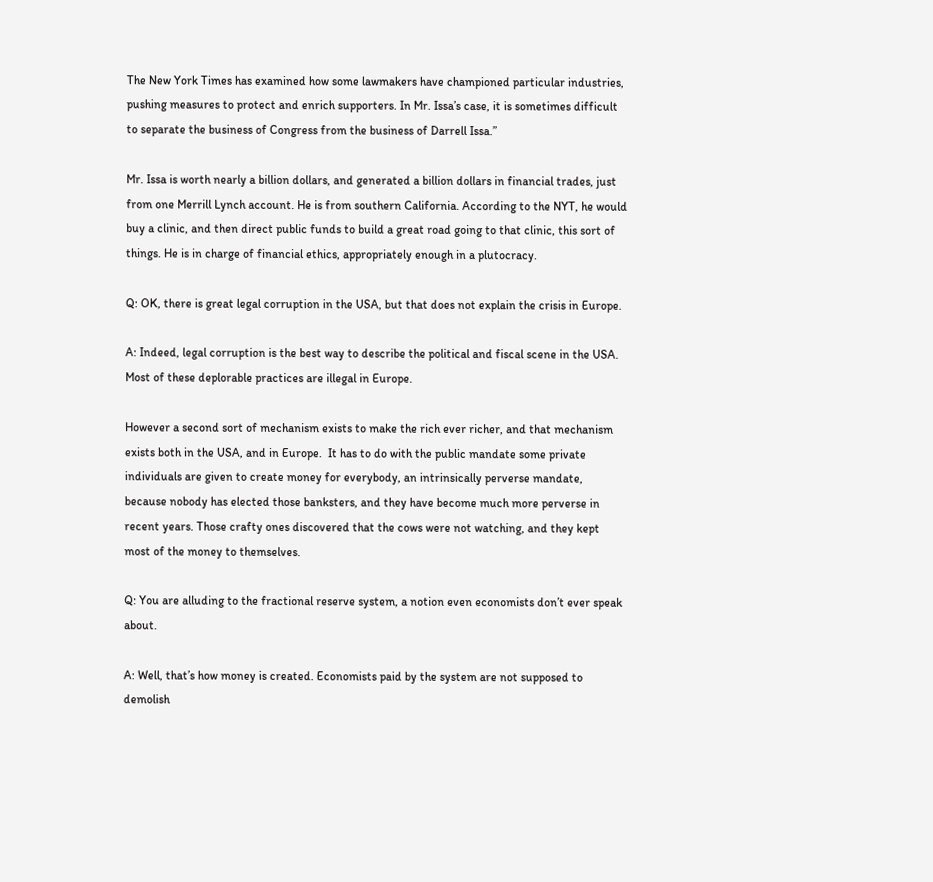The New York Times has examined how some lawmakers have championed particular industries, pushing measures to protect and enrich supporters. In Mr. Issa’s case, it is sometimes difficult to separate the business of Congress from the business of Darrell Issa.”

Mr. Issa is worth nearly a billion dollars, and generated a billion dollars in financial trades, just from one Merrill Lynch account. He is from southern California. According to the NYT, he would buy a clinic, and then direct public funds to build a great road going to that clinic, this sort of things. He is in charge of financial ethics, appropriately enough in a plutocracy.

Q: OK, there is great legal corruption in the USA, but that does not explain the crisis in Europe.

A: Indeed, legal corruption is the best way to describe the political and fiscal scene in the USA. Most of these deplorable practices are illegal in Europe.

However a second sort of mechanism exists to make the rich ever richer, and that mechanism exists both in the USA, and in Europe.  It has to do with the public mandate some private individuals are given to create money for everybody, an intrinsically perverse mandate, because nobody has elected those banksters, and they have become much more perverse in recent years. Those crafty ones discovered that the cows were not watching, and they kept most of the money to themselves.

Q: You are alluding to the fractional reserve system, a notion even economists don’t ever speak about.

A: Well, that’s how money is created. Economists paid by the system are not supposed to demolish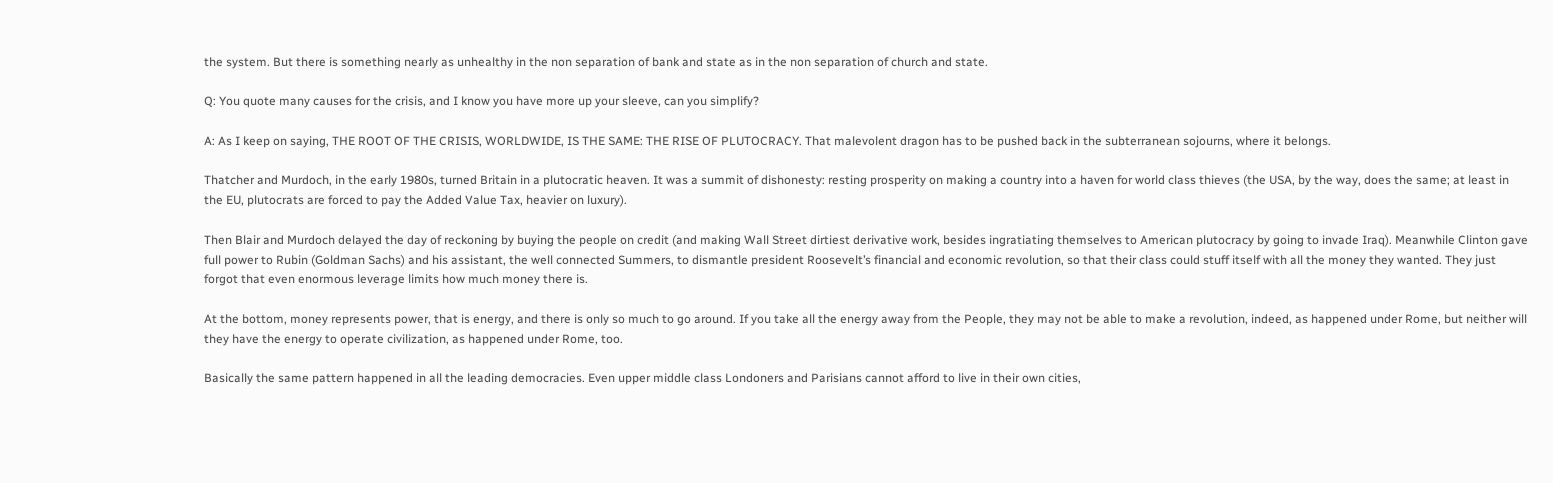the system. But there is something nearly as unhealthy in the non separation of bank and state as in the non separation of church and state.

Q: You quote many causes for the crisis, and I know you have more up your sleeve, can you simplify?

A: As I keep on saying, THE ROOT OF THE CRISIS, WORLDWIDE, IS THE SAME: THE RISE OF PLUTOCRACY. That malevolent dragon has to be pushed back in the subterranean sojourns, where it belongs.

Thatcher and Murdoch, in the early 1980s, turned Britain in a plutocratic heaven. It was a summit of dishonesty: resting prosperity on making a country into a haven for world class thieves (the USA, by the way, does the same; at least in the EU, plutocrats are forced to pay the Added Value Tax, heavier on luxury).

Then Blair and Murdoch delayed the day of reckoning by buying the people on credit (and making Wall Street dirtiest derivative work, besides ingratiating themselves to American plutocracy by going to invade Iraq). Meanwhile Clinton gave full power to Rubin (Goldman Sachs) and his assistant, the well connected Summers, to dismantle president Roosevelt’s financial and economic revolution, so that their class could stuff itself with all the money they wanted. They just forgot that even enormous leverage limits how much money there is.

At the bottom, money represents power, that is energy, and there is only so much to go around. If you take all the energy away from the People, they may not be able to make a revolution, indeed, as happened under Rome, but neither will they have the energy to operate civilization, as happened under Rome, too.

Basically the same pattern happened in all the leading democracies. Even upper middle class Londoners and Parisians cannot afford to live in their own cities,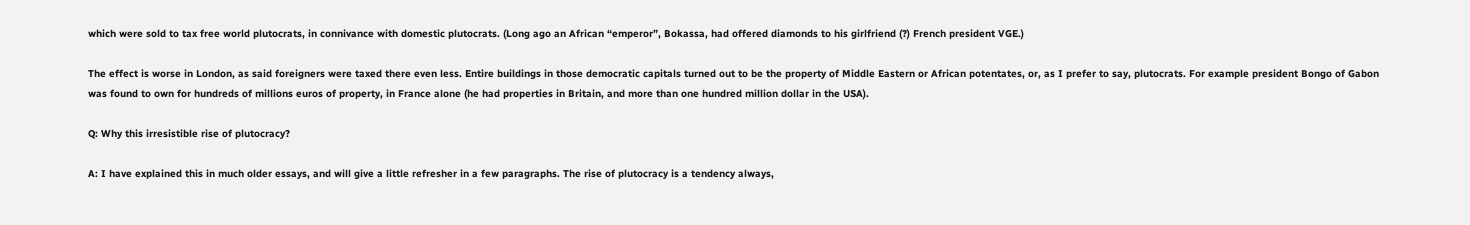which were sold to tax free world plutocrats, in connivance with domestic plutocrats. (Long ago an African “emperor”, Bokassa, had offered diamonds to his girlfriend (?) French president VGE.)

The effect is worse in London, as said foreigners were taxed there even less. Entire buildings in those democratic capitals turned out to be the property of Middle Eastern or African potentates, or, as I prefer to say, plutocrats. For example president Bongo of Gabon was found to own for hundreds of millions euros of property, in France alone (he had properties in Britain, and more than one hundred million dollar in the USA).

Q: Why this irresistible rise of plutocracy?

A: I have explained this in much older essays, and will give a little refresher in a few paragraphs. The rise of plutocracy is a tendency always,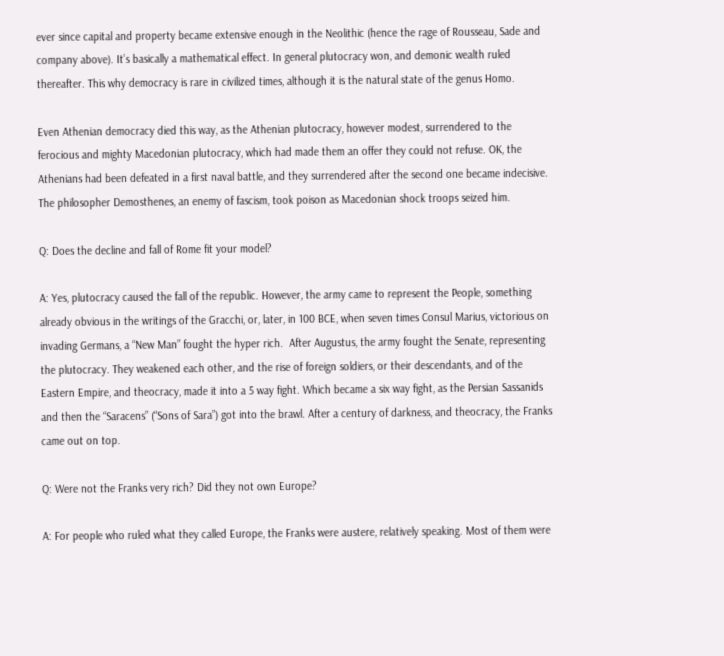ever since capital and property became extensive enough in the Neolithic (hence the rage of Rousseau, Sade and company above). It’s basically a mathematical effect. In general plutocracy won, and demonic wealth ruled thereafter. This why democracy is rare in civilized times, although it is the natural state of the genus Homo.

Even Athenian democracy died this way, as the Athenian plutocracy, however modest, surrendered to the ferocious and mighty Macedonian plutocracy, which had made them an offer they could not refuse. OK, the Athenians had been defeated in a first naval battle, and they surrendered after the second one became indecisive. The philosopher Demosthenes, an enemy of fascism, took poison as Macedonian shock troops seized him.

Q: Does the decline and fall of Rome fit your model?

A: Yes, plutocracy caused the fall of the republic. However, the army came to represent the People, something already obvious in the writings of the Gracchi, or, later, in 100 BCE, when seven times Consul Marius, victorious on invading Germans, a “New Man” fought the hyper rich.  After Augustus, the army fought the Senate, representing the plutocracy. They weakened each other, and the rise of foreign soldiers, or their descendants, and of the Eastern Empire, and theocracy, made it into a 5 way fight. Which became a six way fight, as the Persian Sassanids and then the “Saracens” (“Sons of Sara”) got into the brawl. After a century of darkness, and theocracy, the Franks came out on top.

Q: Were not the Franks very rich? Did they not own Europe?

A: For people who ruled what they called Europe, the Franks were austere, relatively speaking. Most of them were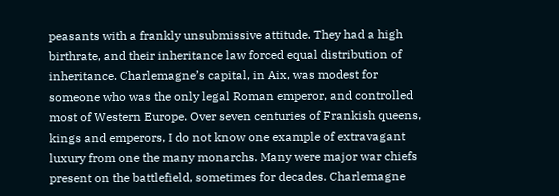peasants with a frankly unsubmissive attitude. They had a high birthrate, and their inheritance law forced equal distribution of inheritance. Charlemagne’s capital, in Aix, was modest for someone who was the only legal Roman emperor, and controlled most of Western Europe. Over seven centuries of Frankish queens, kings and emperors, I do not know one example of extravagant luxury from one the many monarchs. Many were major war chiefs present on the battlefield, sometimes for decades. Charlemagne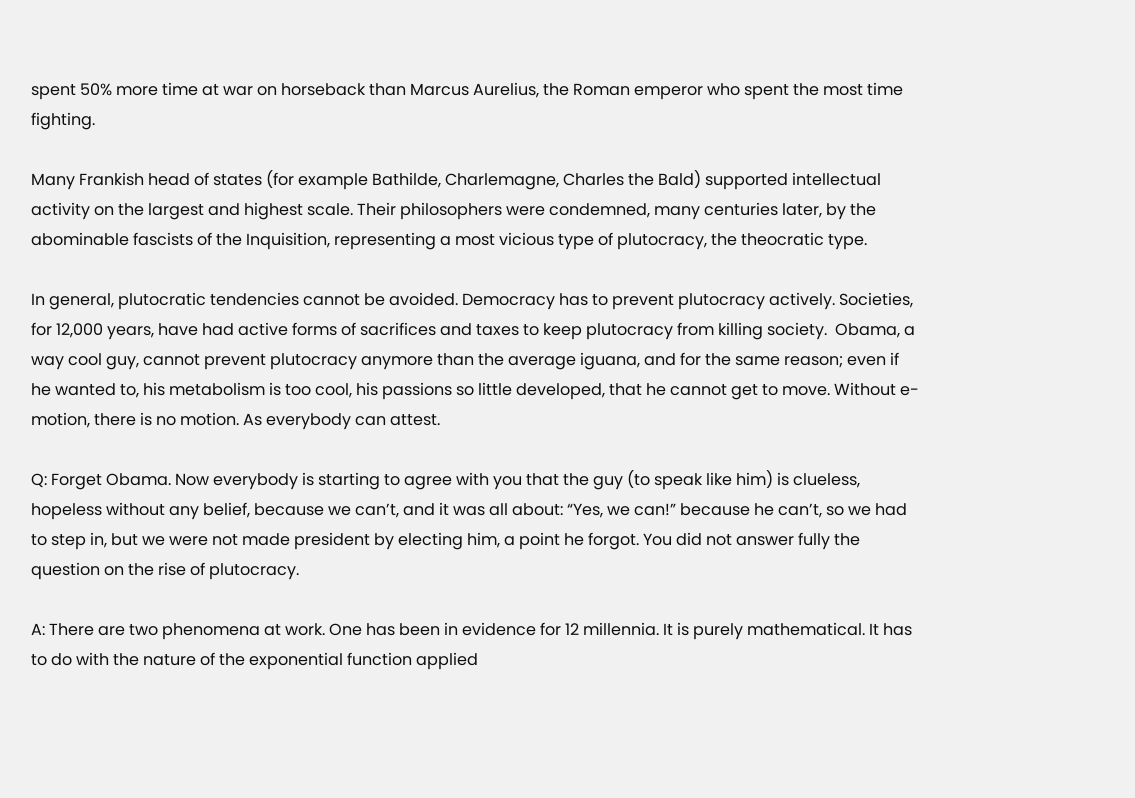spent 50% more time at war on horseback than Marcus Aurelius, the Roman emperor who spent the most time fighting.

Many Frankish head of states (for example Bathilde, Charlemagne, Charles the Bald) supported intellectual activity on the largest and highest scale. Their philosophers were condemned, many centuries later, by the abominable fascists of the Inquisition, representing a most vicious type of plutocracy, the theocratic type.

In general, plutocratic tendencies cannot be avoided. Democracy has to prevent plutocracy actively. Societies, for 12,000 years, have had active forms of sacrifices and taxes to keep plutocracy from killing society.  Obama, a way cool guy, cannot prevent plutocracy anymore than the average iguana, and for the same reason; even if he wanted to, his metabolism is too cool, his passions so little developed, that he cannot get to move. Without e-motion, there is no motion. As everybody can attest.

Q: Forget Obama. Now everybody is starting to agree with you that the guy (to speak like him) is clueless, hopeless without any belief, because we can’t, and it was all about: “Yes, we can!” because he can’t, so we had to step in, but we were not made president by electing him, a point he forgot. You did not answer fully the question on the rise of plutocracy.

A: There are two phenomena at work. One has been in evidence for 12 millennia. It is purely mathematical. It has to do with the nature of the exponential function applied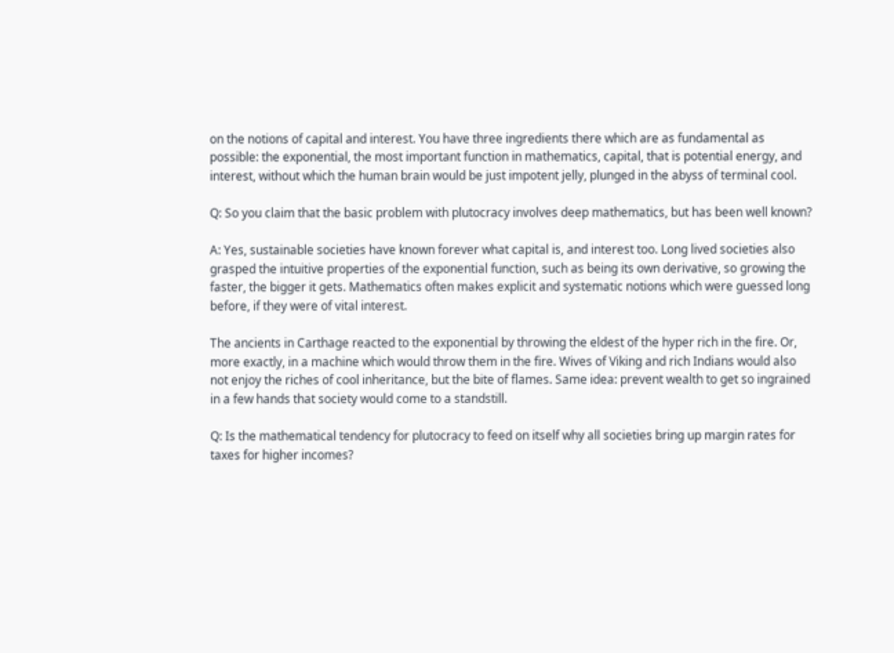on the notions of capital and interest. You have three ingredients there which are as fundamental as possible: the exponential, the most important function in mathematics, capital, that is potential energy, and interest, without which the human brain would be just impotent jelly, plunged in the abyss of terminal cool.

Q: So you claim that the basic problem with plutocracy involves deep mathematics, but has been well known?

A: Yes, sustainable societies have known forever what capital is, and interest too. Long lived societies also grasped the intuitive properties of the exponential function, such as being its own derivative, so growing the faster, the bigger it gets. Mathematics often makes explicit and systematic notions which were guessed long before, if they were of vital interest.

The ancients in Carthage reacted to the exponential by throwing the eldest of the hyper rich in the fire. Or, more exactly, in a machine which would throw them in the fire. Wives of Viking and rich Indians would also not enjoy the riches of cool inheritance, but the bite of flames. Same idea: prevent wealth to get so ingrained in a few hands that society would come to a standstill.

Q: Is the mathematical tendency for plutocracy to feed on itself why all societies bring up margin rates for taxes for higher incomes?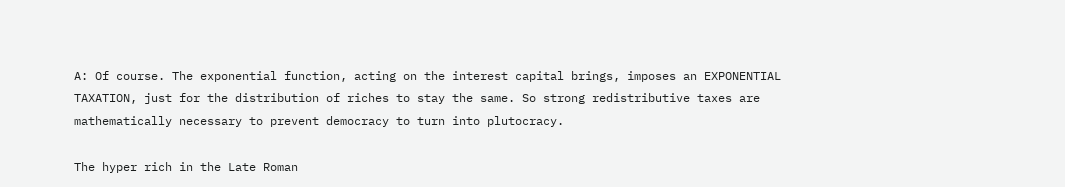A: Of course. The exponential function, acting on the interest capital brings, imposes an EXPONENTIAL TAXATION, just for the distribution of riches to stay the same. So strong redistributive taxes are mathematically necessary to prevent democracy to turn into plutocracy.

The hyper rich in the Late Roman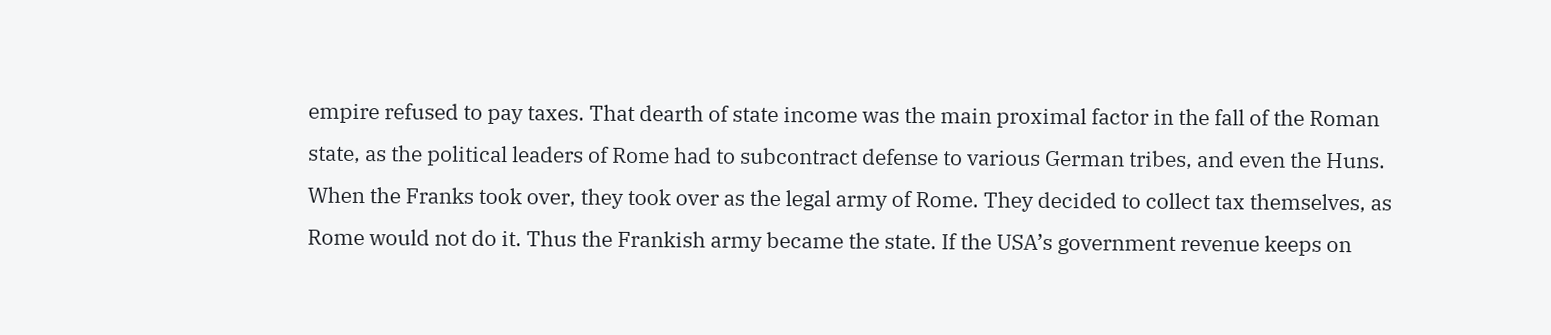empire refused to pay taxes. That dearth of state income was the main proximal factor in the fall of the Roman state, as the political leaders of Rome had to subcontract defense to various German tribes, and even the Huns. When the Franks took over, they took over as the legal army of Rome. They decided to collect tax themselves, as Rome would not do it. Thus the Frankish army became the state. If the USA’s government revenue keeps on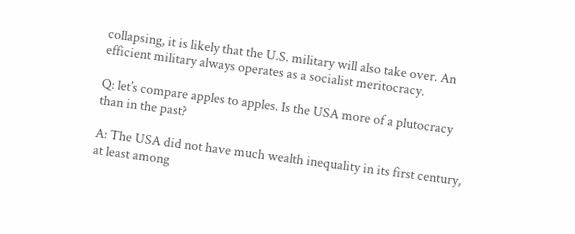collapsing, it is likely that the U.S. military will also take over. An efficient military always operates as a socialist meritocracy.

Q: let’s compare apples to apples. Is the USA more of a plutocracy than in the past?

A: The USA did not have much wealth inequality in its first century, at least among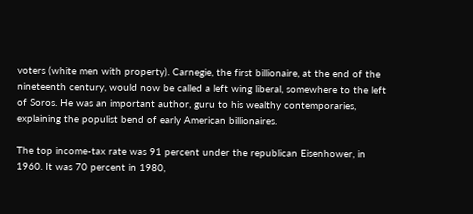voters (white men with property). Carnegie, the first billionaire, at the end of the nineteenth century, would now be called a left wing liberal, somewhere to the left of Soros. He was an important author, guru to his wealthy contemporaries, explaining the populist bend of early American billionaires.

The top income-tax rate was 91 percent under the republican Eisenhower, in 1960. It was 70 percent in 1980,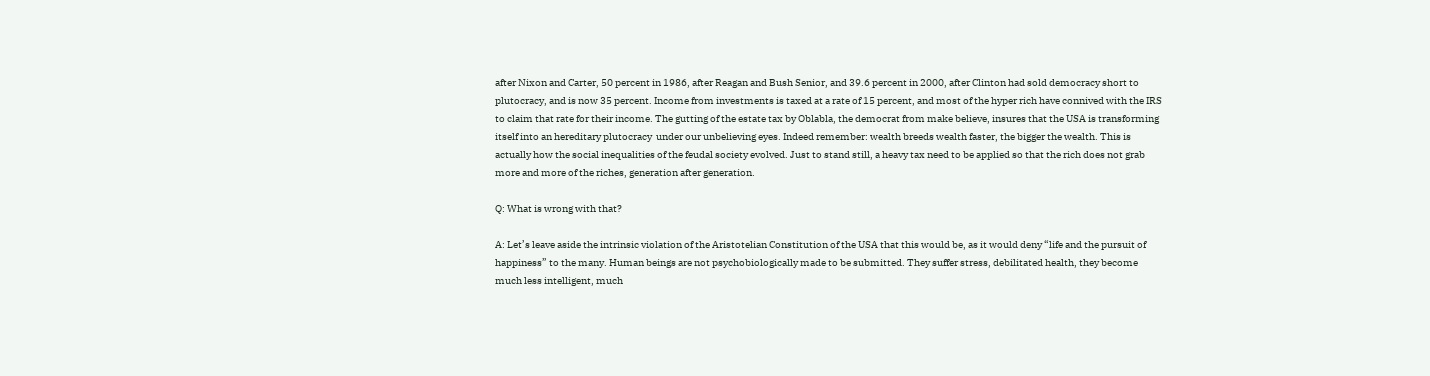after Nixon and Carter, 50 percent in 1986, after Reagan and Bush Senior, and 39.6 percent in 2000, after Clinton had sold democracy short to plutocracy, and is now 35 percent. Income from investments is taxed at a rate of 15 percent, and most of the hyper rich have connived with the IRS to claim that rate for their income. The gutting of the estate tax by Oblabla, the democrat from make believe, insures that the USA is transforming itself into an hereditary plutocracy  under our unbelieving eyes. Indeed remember: wealth breeds wealth faster, the bigger the wealth. This is actually how the social inequalities of the feudal society evolved. Just to stand still, a heavy tax need to be applied so that the rich does not grab more and more of the riches, generation after generation.

Q: What is wrong with that?

A: Let’s leave aside the intrinsic violation of the Aristotelian Constitution of the USA that this would be, as it would deny “life and the pursuit of happiness” to the many. Human beings are not psychobiologically made to be submitted. They suffer stress, debilitated health, they become much less intelligent, much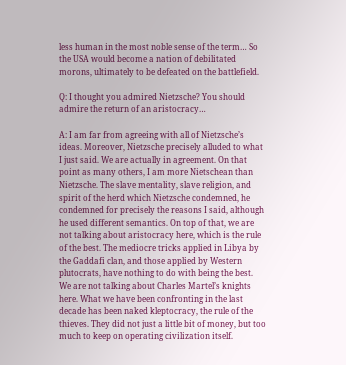less human in the most noble sense of the term… So the USA would become a nation of debilitated morons, ultimately to be defeated on the battlefield.

Q: I thought you admired Nietzsche? You should admire the return of an aristocracy…

A: I am far from agreeing with all of Nietzsche’s ideas. Moreover, Nietzsche precisely alluded to what I just said. We are actually in agreement. On that point as many others, I am more Nietschean than Nietzsche. The slave mentality, slave religion, and spirit of the herd which Nietzsche condemned, he condemned for precisely the reasons I said, although he used different semantics. On top of that, we are not talking about aristocracy here, which is the rule of the best. The mediocre tricks applied in Libya by the Gaddafi clan, and those applied by Western plutocrats, have nothing to do with being the best. We are not talking about Charles Martel’s knights here. What we have been confronting in the last decade has been naked kleptocracy, the rule of the thieves. They did not just a little bit of money, but too much to keep on operating civilization itself.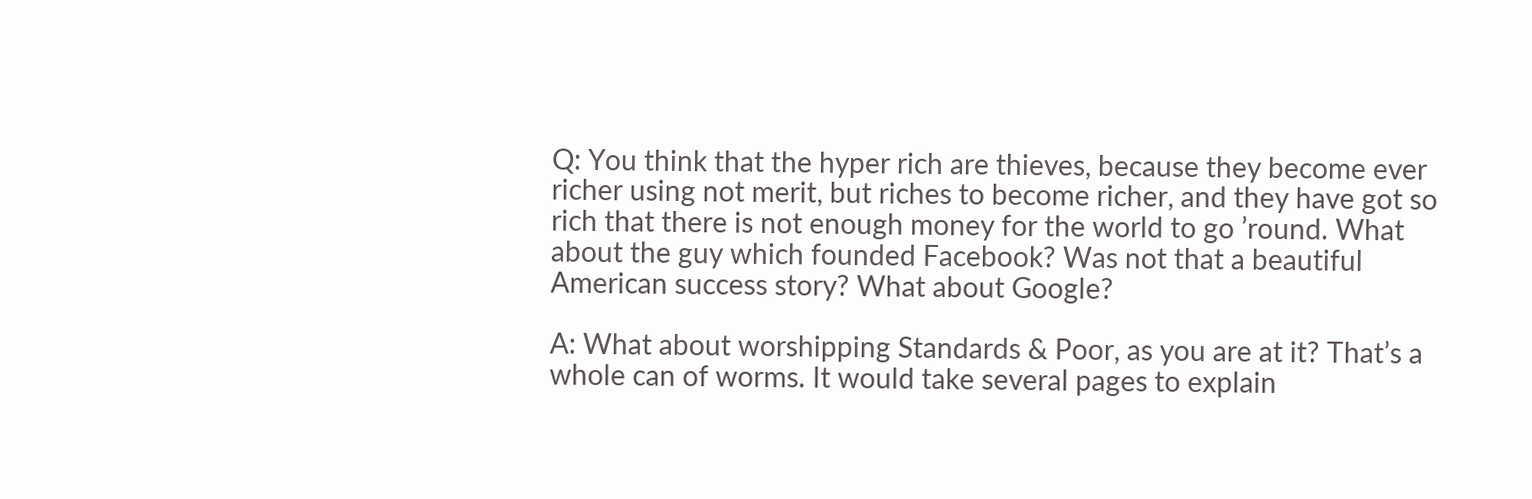Q: You think that the hyper rich are thieves, because they become ever richer using not merit, but riches to become richer, and they have got so rich that there is not enough money for the world to go ’round. What about the guy which founded Facebook? Was not that a beautiful American success story? What about Google?

A: What about worshipping Standards & Poor, as you are at it? That’s a whole can of worms. It would take several pages to explain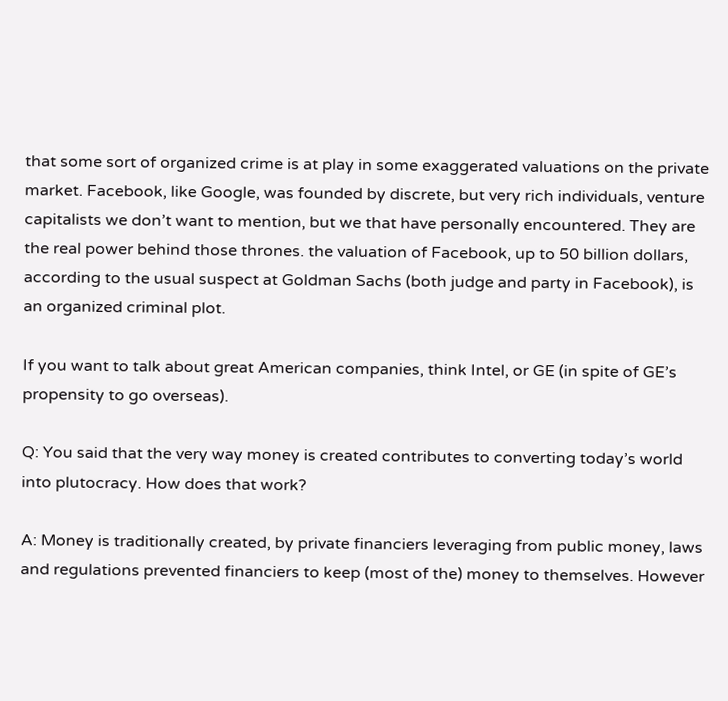that some sort of organized crime is at play in some exaggerated valuations on the private market. Facebook, like Google, was founded by discrete, but very rich individuals, venture capitalists we don’t want to mention, but we that have personally encountered. They are the real power behind those thrones. the valuation of Facebook, up to 50 billion dollars, according to the usual suspect at Goldman Sachs (both judge and party in Facebook), is an organized criminal plot.

If you want to talk about great American companies, think Intel, or GE (in spite of GE’s propensity to go overseas).

Q: You said that the very way money is created contributes to converting today’s world into plutocracy. How does that work?

A: Money is traditionally created, by private financiers leveraging from public money, laws and regulations prevented financiers to keep (most of the) money to themselves. However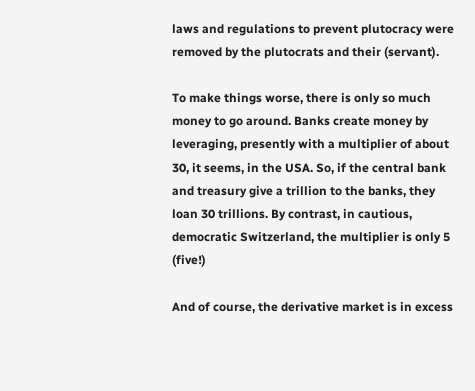laws and regulations to prevent plutocracy were removed by the plutocrats and their (servant).

To make things worse, there is only so much money to go around. Banks create money by leveraging, presently with a multiplier of about 30, it seems, in the USA. So, if the central bank and treasury give a trillion to the banks, they loan 30 trillions. By contrast, in cautious, democratic Switzerland, the multiplier is only 5 (five!)

And of course, the derivative market is in excess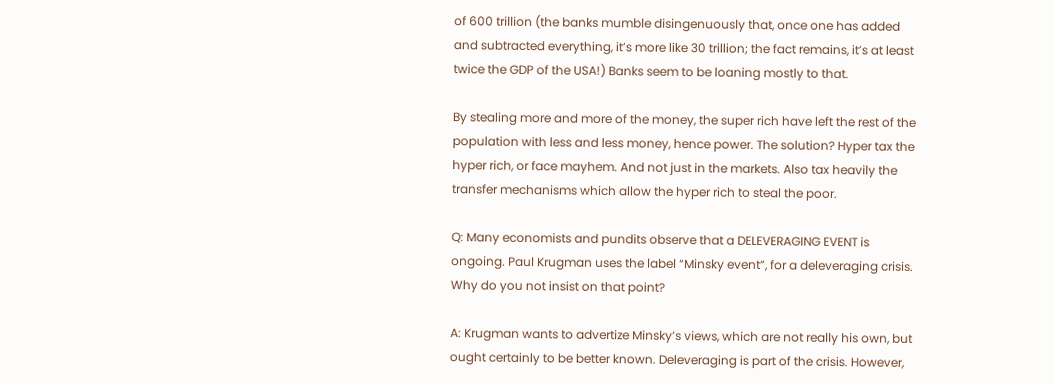of 600 trillion (the banks mumble disingenuously that, once one has added and subtracted everything, it’s more like 30 trillion; the fact remains, it’s at least twice the GDP of the USA!) Banks seem to be loaning mostly to that.

By stealing more and more of the money, the super rich have left the rest of the population with less and less money, hence power. The solution? Hyper tax the hyper rich, or face mayhem. And not just in the markets. Also tax heavily the transfer mechanisms which allow the hyper rich to steal the poor.

Q: Many economists and pundits observe that a DELEVERAGING EVENT is ongoing. Paul Krugman uses the label “Minsky event”, for a deleveraging crisis. Why do you not insist on that point?

A: Krugman wants to advertize Minsky’s views, which are not really his own, but ought certainly to be better known. Deleveraging is part of the crisis. However,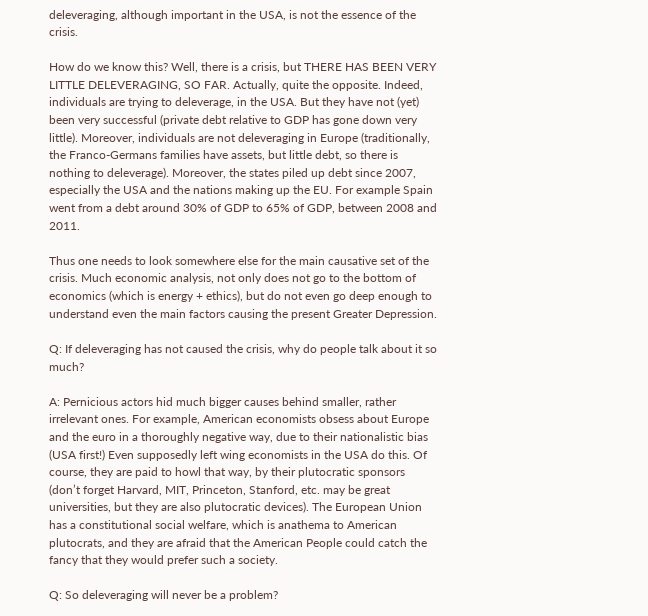deleveraging, although important in the USA, is not the essence of the crisis.

How do we know this? Well, there is a crisis, but THERE HAS BEEN VERY LITTLE DELEVERAGING, SO FAR. Actually, quite the opposite. Indeed, individuals are trying to deleverage, in the USA. But they have not (yet) been very successful (private debt relative to GDP has gone down very little). Moreover, individuals are not deleveraging in Europe (traditionally, the Franco-Germans families have assets, but little debt, so there is nothing to deleverage). Moreover, the states piled up debt since 2007, especially the USA and the nations making up the EU. For example Spain went from a debt around 30% of GDP to 65% of GDP, between 2008 and 2011.

Thus one needs to look somewhere else for the main causative set of the crisis. Much economic analysis, not only does not go to the bottom of economics (which is energy + ethics), but do not even go deep enough to understand even the main factors causing the present Greater Depression.

Q: If deleveraging has not caused the crisis, why do people talk about it so much?

A: Pernicious actors hid much bigger causes behind smaller, rather irrelevant ones. For example, American economists obsess about Europe and the euro in a thoroughly negative way, due to their nationalistic bias (USA first!) Even supposedly left wing economists in the USA do this. Of course, they are paid to howl that way, by their plutocratic sponsors (don’t forget Harvard, MIT, Princeton, Stanford, etc. may be great universities, but they are also plutocratic devices). The European Union has a constitutional social welfare, which is anathema to American plutocrats, and they are afraid that the American People could catch the fancy that they would prefer such a society.

Q: So deleveraging will never be a problem?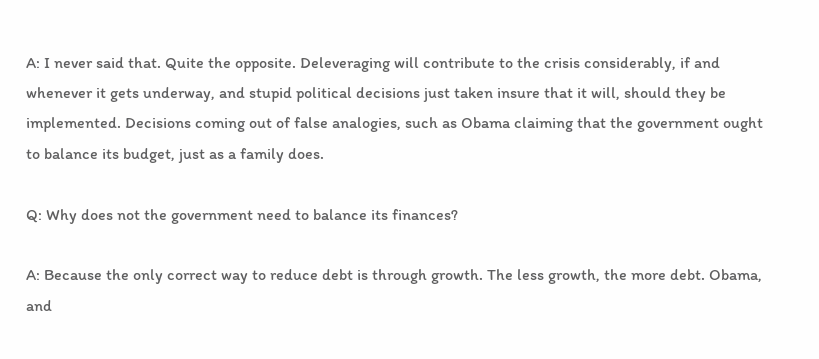A: I never said that. Quite the opposite. Deleveraging will contribute to the crisis considerably, if and whenever it gets underway, and stupid political decisions just taken insure that it will, should they be implemented. Decisions coming out of false analogies, such as Obama claiming that the government ought to balance its budget, just as a family does.

Q: Why does not the government need to balance its finances?

A: Because the only correct way to reduce debt is through growth. The less growth, the more debt. Obama, and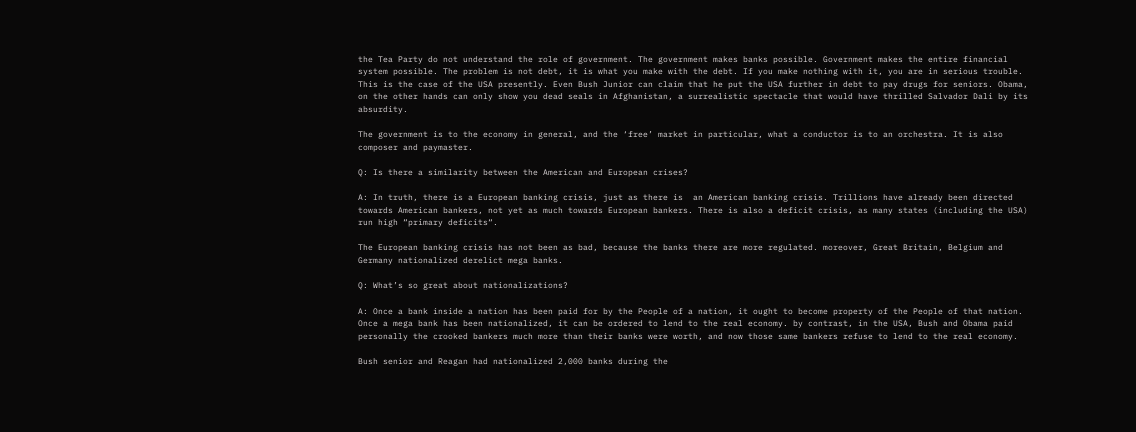the Tea Party do not understand the role of government. The government makes banks possible. Government makes the entire financial system possible. The problem is not debt, it is what you make with the debt. If you make nothing with it, you are in serious trouble. This is the case of the USA presently. Even Bush Junior can claim that he put the USA further in debt to pay drugs for seniors. Obama, on the other hands can only show you dead seals in Afghanistan, a surrealistic spectacle that would have thrilled Salvador Dali by its absurdity.

The government is to the economy in general, and the ‘free’ market in particular, what a conductor is to an orchestra. It is also composer and paymaster.

Q: Is there a similarity between the American and European crises?

A: In truth, there is a European banking crisis, just as there is  an American banking crisis. Trillions have already been directed towards American bankers, not yet as much towards European bankers. There is also a deficit crisis, as many states (including the USA) run high “primary deficits“.

The European banking crisis has not been as bad, because the banks there are more regulated. moreover, Great Britain, Belgium and Germany nationalized derelict mega banks.

Q: What’s so great about nationalizations?

A: Once a bank inside a nation has been paid for by the People of a nation, it ought to become property of the People of that nation. Once a mega bank has been nationalized, it can be ordered to lend to the real economy. by contrast, in the USA, Bush and Obama paid personally the crooked bankers much more than their banks were worth, and now those same bankers refuse to lend to the real economy.

Bush senior and Reagan had nationalized 2,000 banks during the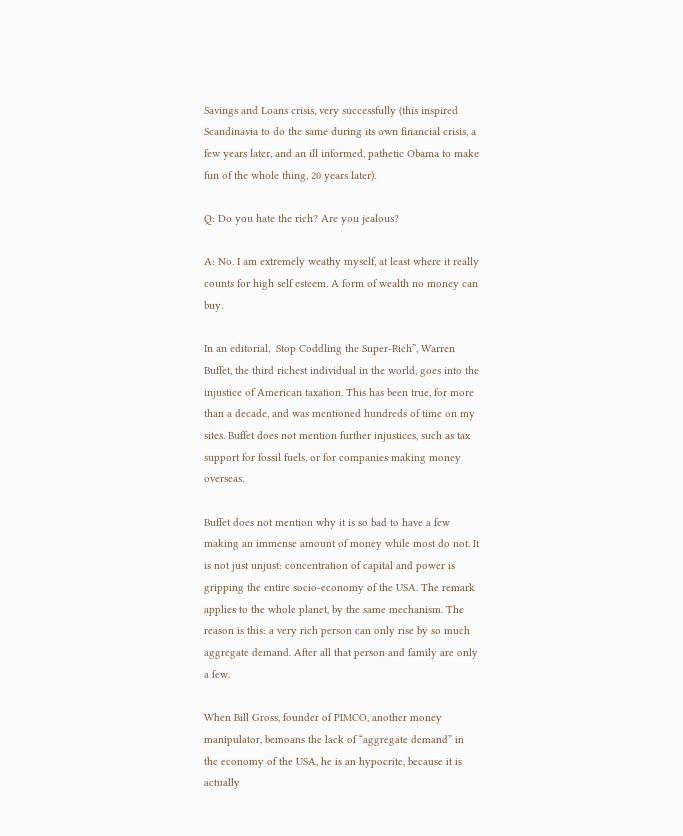Savings and Loans crisis, very successfully (this inspired Scandinavia to do the same during its own financial crisis, a few years later, and an ill informed, pathetic Obama to make fun of the whole thing, 20 years later).

Q: Do you hate the rich? Are you jealous?

A: No. I am extremely weathy myself, at least where it really counts for high self esteem. A form of wealth no money can buy.

In an editorial,  Stop Coddling the Super-Rich”, Warren Buffet, the third richest individual in the world, goes into the injustice of American taxation. This has been true, for more than a decade, and was mentioned hundreds of time on my sites. Buffet does not mention further injustices, such as tax support for fossil fuels, or for companies making money overseas.

Buffet does not mention why it is so bad to have a few making an immense amount of money while most do not. It is not just unjust: concentration of capital and power is gripping the entire socio-economy of the USA. The remark applies to the whole planet, by the same mechanism. The reason is this: a very rich person can only rise by so much aggregate demand. After all that person and family are only a few.

When Bill Gross, founder of PIMCO, another money manipulator, bemoans the lack of “aggregate demand” in the economy of the USA, he is an hypocrite, because it is actually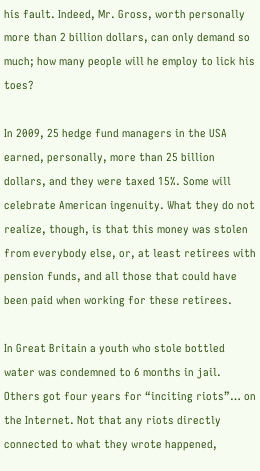his fault. Indeed, Mr. Gross, worth personally more than 2 billion dollars, can only demand so much; how many people will he employ to lick his toes?

In 2009, 25 hedge fund managers in the USA earned, personally, more than 25 billion dollars, and they were taxed 15%. Some will celebrate American ingenuity. What they do not realize, though, is that this money was stolen from everybody else, or, at least retirees with pension funds, and all those that could have been paid when working for these retirees.

In Great Britain a youth who stole bottled water was condemned to 6 months in jail. Others got four years for “inciting riots”… on the Internet. Not that any riots directly connected to what they wrote happened,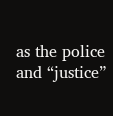as the police and “justice”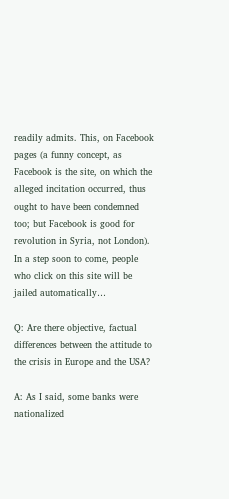readily admits. This, on Facebook pages (a funny concept, as Facebook is the site, on which the alleged incitation occurred, thus ought to have been condemned too; but Facebook is good for revolution in Syria, not London). In a step soon to come, people who click on this site will be jailed automatically…

Q: Are there objective, factual differences between the attitude to the crisis in Europe and the USA?

A: As I said, some banks were nationalized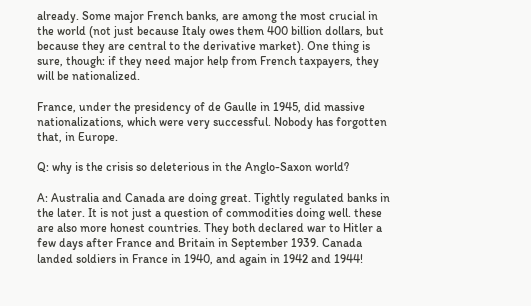already. Some major French banks, are among the most crucial in the world (not just because Italy owes them 400 billion dollars, but because they are central to the derivative market). One thing is sure, though: if they need major help from French taxpayers, they will be nationalized.

France, under the presidency of de Gaulle in 1945, did massive nationalizations, which were very successful. Nobody has forgotten that, in Europe.

Q: why is the crisis so deleterious in the Anglo-Saxon world?

A: Australia and Canada are doing great. Tightly regulated banks in the later. It is not just a question of commodities doing well. these are also more honest countries. They both declared war to Hitler a few days after France and Britain in September 1939. Canada landed soldiers in France in 1940, and again in 1942 and 1944!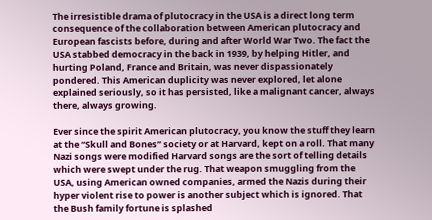The irresistible drama of plutocracy in the USA is a direct long term consequence of the collaboration between American plutocracy and European fascists before, during and after World War Two. The fact the USA stabbed democracy in the back in 1939, by helping Hitler, and hurting Poland, France and Britain, was never dispassionately pondered. This American duplicity was never explored, let alone explained seriously, so it has persisted, like a malignant cancer, always there, always growing.

Ever since the spirit American plutocracy, you know the stuff they learn at the “Skull and Bones” society or at Harvard, kept on a roll. That many Nazi songs were modified Harvard songs are the sort of telling details which were swept under the rug. That weapon smuggling from the USA, using American owned companies, armed the Nazis during their hyper violent rise to power is another subject which is ignored. That the Bush family fortune is splashed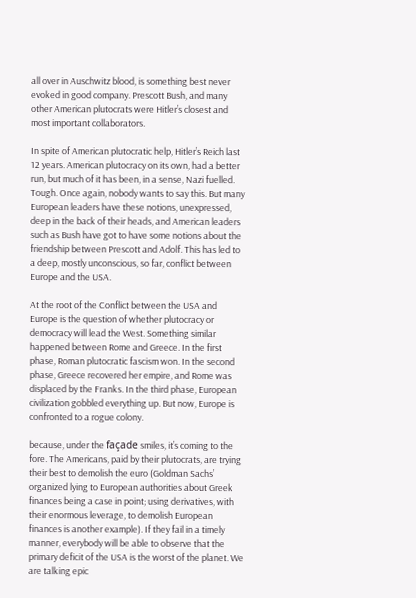all over in Auschwitz blood, is something best never evoked in good company. Prescott Bush, and many other American plutocrats were Hitler’s closest and most important collaborators.

In spite of American plutocratic help, Hitler’s Reich last 12 years. American plutocracy on its own, had a better run, but much of it has been, in a sense, Nazi fuelled. Tough. Once again, nobody wants to say this. But many European leaders have these notions, unexpressed, deep in the back of their heads, and American leaders such as Bush have got to have some notions about the friendship between Prescott and Adolf. This has led to a deep, mostly unconscious, so far, conflict between Europe and the USA.

At the root of the Conflict between the USA and Europe is the question of whether plutocracy or democracy will lead the West. Something similar happened between Rome and Greece. In the first phase, Roman plutocratic fascism won. In the second phase, Greece recovered her empire, and Rome was displaced by the Franks. In the third phase, European civilization gobbled everything up. But now, Europe is confronted to a rogue colony.

because, under the façade smiles, it’s coming to the fore. The Americans, paid by their plutocrats, are trying their best to demolish the euro (Goldman Sachs’ organized lying to European authorities about Greek finances being a case in point; using derivatives, with their enormous leverage, to demolish European finances is another example). If they fail in a timely manner, everybody will be able to observe that the primary deficit of the USA is the worst of the planet. We are talking epic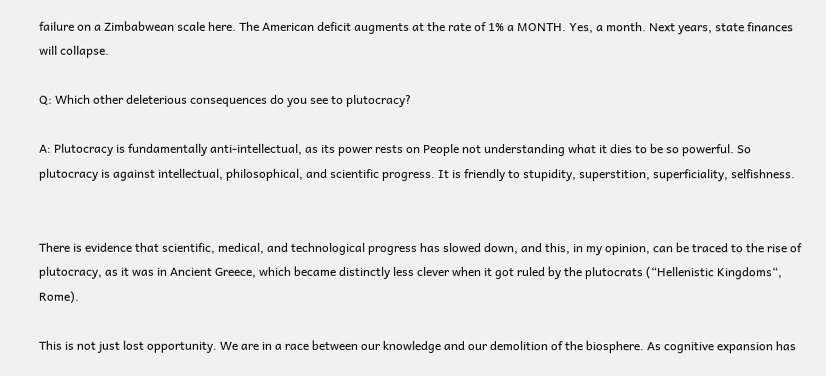failure on a Zimbabwean scale here. The American deficit augments at the rate of 1% a MONTH. Yes, a month. Next years, state finances will collapse.

Q: Which other deleterious consequences do you see to plutocracy?

A: Plutocracy is fundamentally anti-intellectual, as its power rests on People not understanding what it dies to be so powerful. So plutocracy is against intellectual, philosophical, and scientific progress. It is friendly to stupidity, superstition, superficiality, selfishness.


There is evidence that scientific, medical, and technological progress has slowed down, and this, in my opinion, can be traced to the rise of plutocracy, as it was in Ancient Greece, which became distinctly less clever when it got ruled by the plutocrats (“Hellenistic Kingdoms“, Rome).

This is not just lost opportunity. We are in a race between our knowledge and our demolition of the biosphere. As cognitive expansion has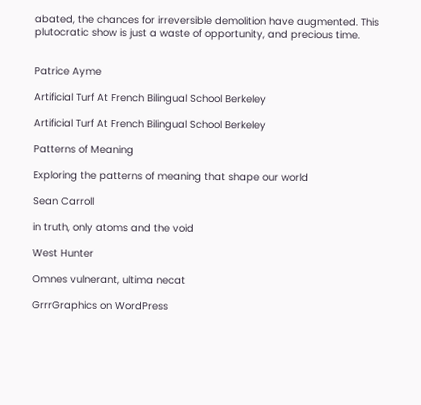abated, the chances for irreversible demolition have augmented. This plutocratic show is just a waste of opportunity, and precious time.


Patrice Ayme

Artificial Turf At French Bilingual School Berkeley

Artificial Turf At French Bilingual School Berkeley

Patterns of Meaning

Exploring the patterns of meaning that shape our world

Sean Carroll

in truth, only atoms and the void

West Hunter

Omnes vulnerant, ultima necat

GrrrGraphics on WordPress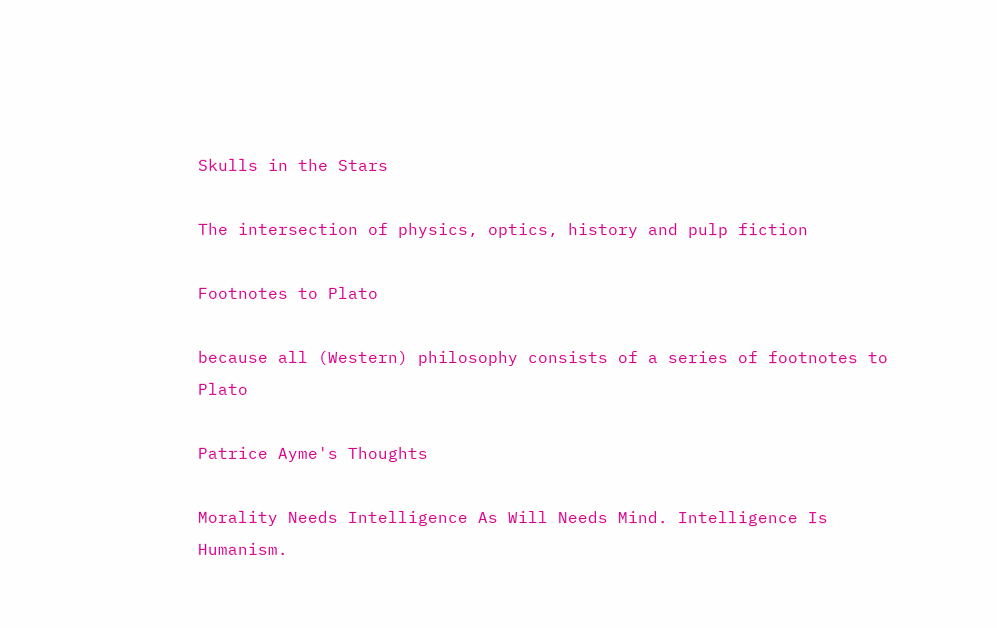Skulls in the Stars

The intersection of physics, optics, history and pulp fiction

Footnotes to Plato

because all (Western) philosophy consists of a series of footnotes to Plato

Patrice Ayme's Thoughts

Morality Needs Intelligence As Will Needs Mind. Intelligence Is Humanism.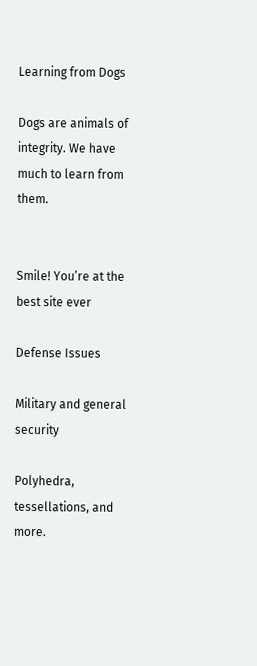Learning from Dogs

Dogs are animals of integrity. We have much to learn from them.


Smile! You’re at the best site ever

Defense Issues

Military and general security

Polyhedra, tessellations, and more.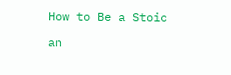How to Be a Stoic

an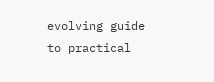evolving guide to practical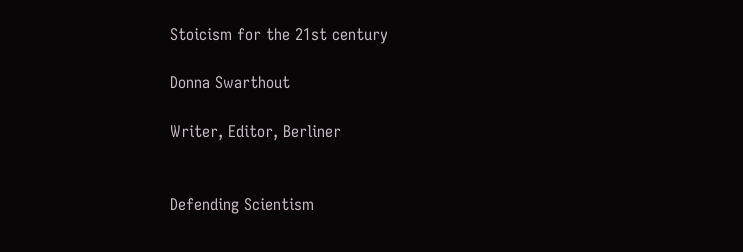Stoicism for the 21st century

Donna Swarthout

Writer, Editor, Berliner


Defending Scientism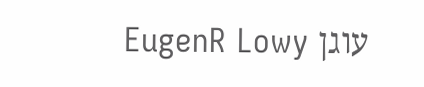EugenR Lowy עוגן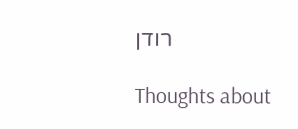רודן

Thoughts about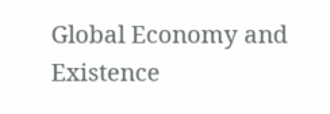Global Economy and Existence